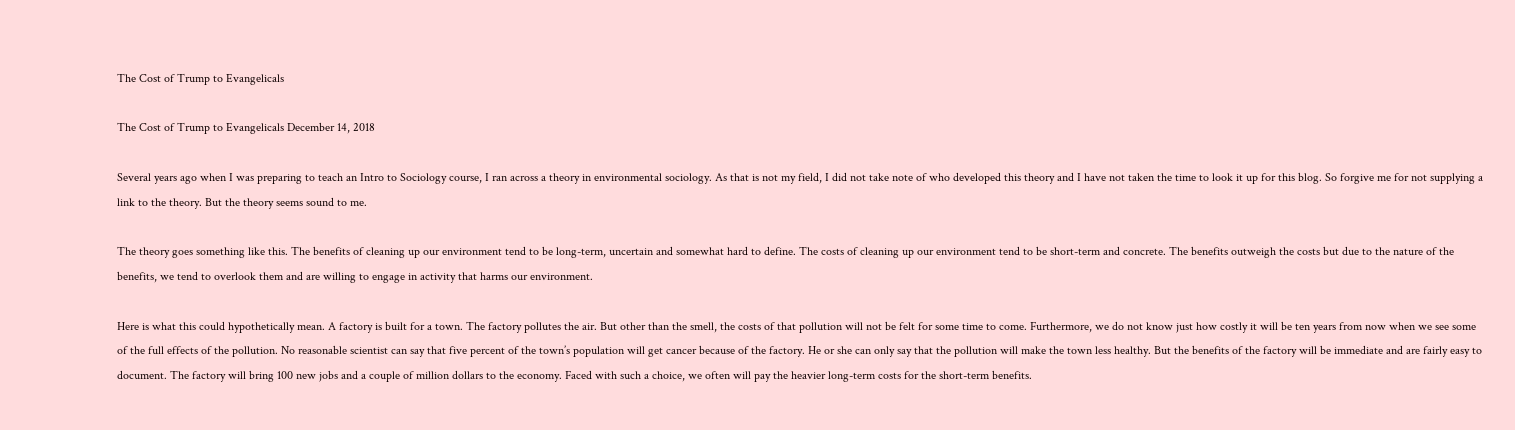The Cost of Trump to Evangelicals

The Cost of Trump to Evangelicals December 14, 2018

Several years ago when I was preparing to teach an Intro to Sociology course, I ran across a theory in environmental sociology. As that is not my field, I did not take note of who developed this theory and I have not taken the time to look it up for this blog. So forgive me for not supplying a link to the theory. But the theory seems sound to me.

The theory goes something like this. The benefits of cleaning up our environment tend to be long-term, uncertain and somewhat hard to define. The costs of cleaning up our environment tend to be short-term and concrete. The benefits outweigh the costs but due to the nature of the benefits, we tend to overlook them and are willing to engage in activity that harms our environment.

Here is what this could hypothetically mean. A factory is built for a town. The factory pollutes the air. But other than the smell, the costs of that pollution will not be felt for some time to come. Furthermore, we do not know just how costly it will be ten years from now when we see some of the full effects of the pollution. No reasonable scientist can say that five percent of the town’s population will get cancer because of the factory. He or she can only say that the pollution will make the town less healthy. But the benefits of the factory will be immediate and are fairly easy to document. The factory will bring 100 new jobs and a couple of million dollars to the economy. Faced with such a choice, we often will pay the heavier long-term costs for the short-term benefits.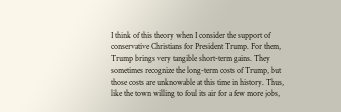I think of this theory when I consider the support of conservative Christians for President Trump. For them, Trump brings very tangible short-term gains. They sometimes recognize the long-term costs of Trump, but those costs are unknowable at this time in history. Thus, like the town willing to foul its air for a few more jobs,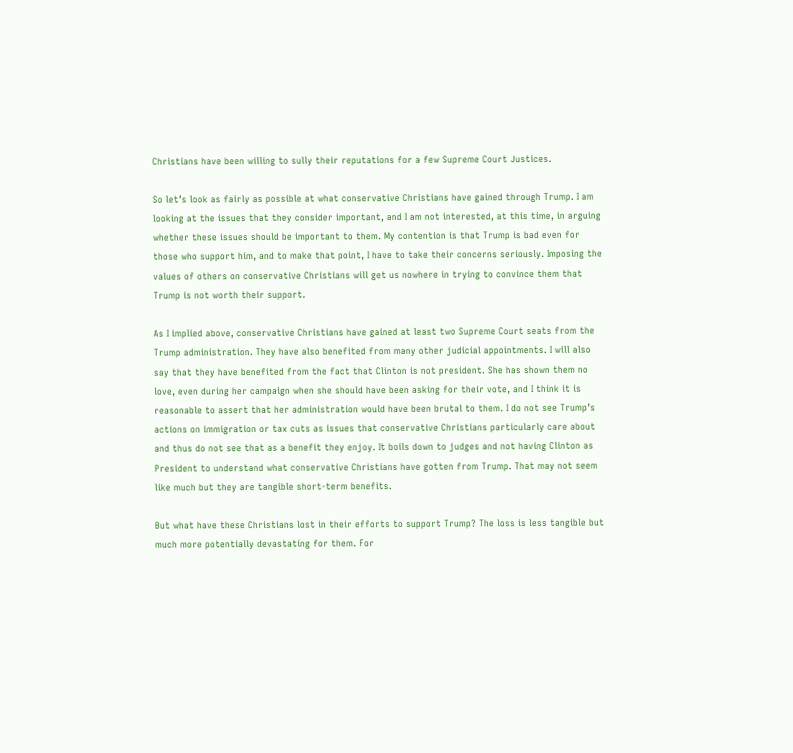Christians have been willing to sully their reputations for a few Supreme Court Justices.

So let’s look as fairly as possible at what conservative Christians have gained through Trump. I am looking at the issues that they consider important, and I am not interested, at this time, in arguing whether these issues should be important to them. My contention is that Trump is bad even for those who support him, and to make that point, I have to take their concerns seriously. Imposing the values of others on conservative Christians will get us nowhere in trying to convince them that Trump is not worth their support.

As I implied above, conservative Christians have gained at least two Supreme Court seats from the Trump administration. They have also benefited from many other judicial appointments. I will also say that they have benefited from the fact that Clinton is not president. She has shown them no love, even during her campaign when she should have been asking for their vote, and I think it is reasonable to assert that her administration would have been brutal to them. I do not see Trump’s actions on immigration or tax cuts as issues that conservative Christians particularly care about and thus do not see that as a benefit they enjoy. It boils down to judges and not having Clinton as President to understand what conservative Christians have gotten from Trump. That may not seem like much but they are tangible short-term benefits.

But what have these Christians lost in their efforts to support Trump? The loss is less tangible but much more potentially devastating for them. For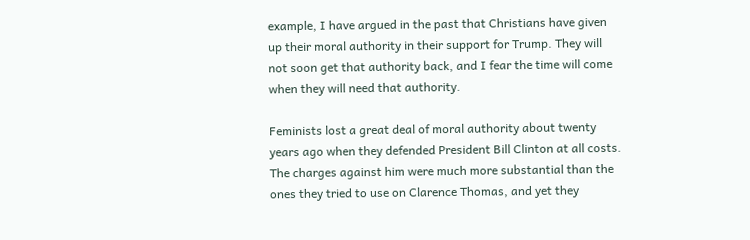example, I have argued in the past that Christians have given up their moral authority in their support for Trump. They will not soon get that authority back, and I fear the time will come when they will need that authority.

Feminists lost a great deal of moral authority about twenty years ago when they defended President Bill Clinton at all costs. The charges against him were much more substantial than the ones they tried to use on Clarence Thomas, and yet they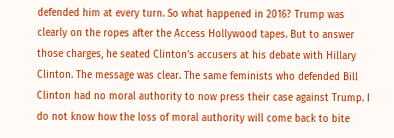defended him at every turn. So what happened in 2016? Trump was clearly on the ropes after the Access Hollywood tapes. But to answer those charges, he seated Clinton’s accusers at his debate with Hillary Clinton. The message was clear. The same feminists who defended Bill Clinton had no moral authority to now press their case against Trump. I do not know how the loss of moral authority will come back to bite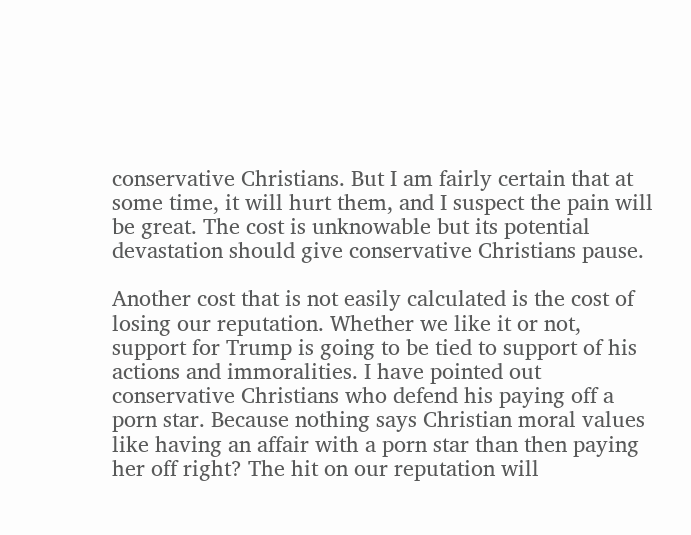conservative Christians. But I am fairly certain that at some time, it will hurt them, and I suspect the pain will be great. The cost is unknowable but its potential devastation should give conservative Christians pause.

Another cost that is not easily calculated is the cost of losing our reputation. Whether we like it or not, support for Trump is going to be tied to support of his actions and immoralities. I have pointed out conservative Christians who defend his paying off a porn star. Because nothing says Christian moral values like having an affair with a porn star than then paying her off right? The hit on our reputation will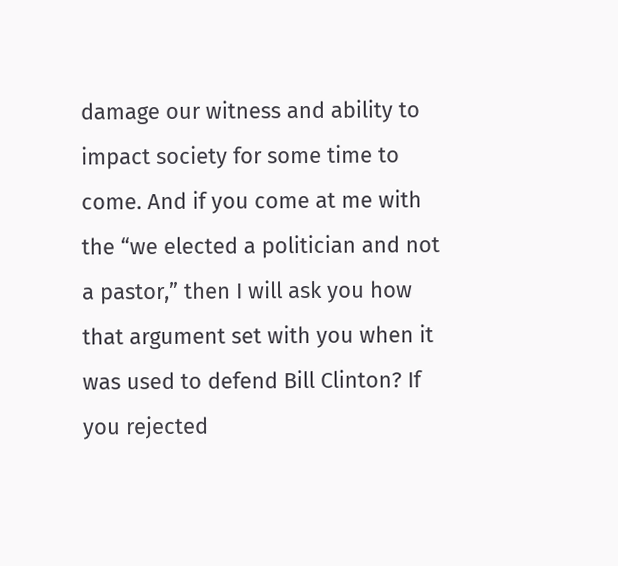damage our witness and ability to impact society for some time to come. And if you come at me with the “we elected a politician and not a pastor,” then I will ask you how that argument set with you when it was used to defend Bill Clinton? If you rejected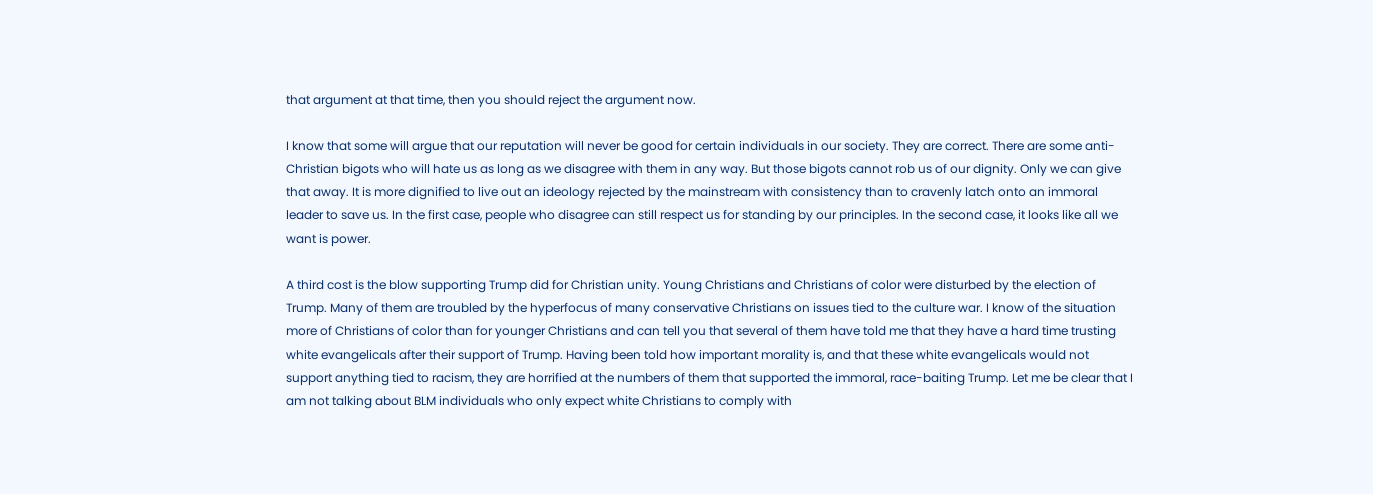that argument at that time, then you should reject the argument now.

I know that some will argue that our reputation will never be good for certain individuals in our society. They are correct. There are some anti-Christian bigots who will hate us as long as we disagree with them in any way. But those bigots cannot rob us of our dignity. Only we can give that away. It is more dignified to live out an ideology rejected by the mainstream with consistency than to cravenly latch onto an immoral leader to save us. In the first case, people who disagree can still respect us for standing by our principles. In the second case, it looks like all we want is power.

A third cost is the blow supporting Trump did for Christian unity. Young Christians and Christians of color were disturbed by the election of Trump. Many of them are troubled by the hyperfocus of many conservative Christians on issues tied to the culture war. I know of the situation more of Christians of color than for younger Christians and can tell you that several of them have told me that they have a hard time trusting white evangelicals after their support of Trump. Having been told how important morality is, and that these white evangelicals would not support anything tied to racism, they are horrified at the numbers of them that supported the immoral, race-baiting Trump. Let me be clear that I am not talking about BLM individuals who only expect white Christians to comply with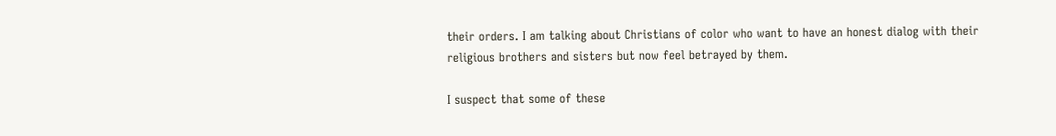their orders. I am talking about Christians of color who want to have an honest dialog with their religious brothers and sisters but now feel betrayed by them.

I suspect that some of these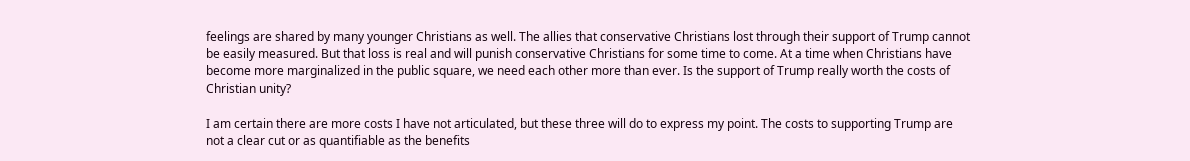feelings are shared by many younger Christians as well. The allies that conservative Christians lost through their support of Trump cannot be easily measured. But that loss is real and will punish conservative Christians for some time to come. At a time when Christians have become more marginalized in the public square, we need each other more than ever. Is the support of Trump really worth the costs of Christian unity?

I am certain there are more costs I have not articulated, but these three will do to express my point. The costs to supporting Trump are not a clear cut or as quantifiable as the benefits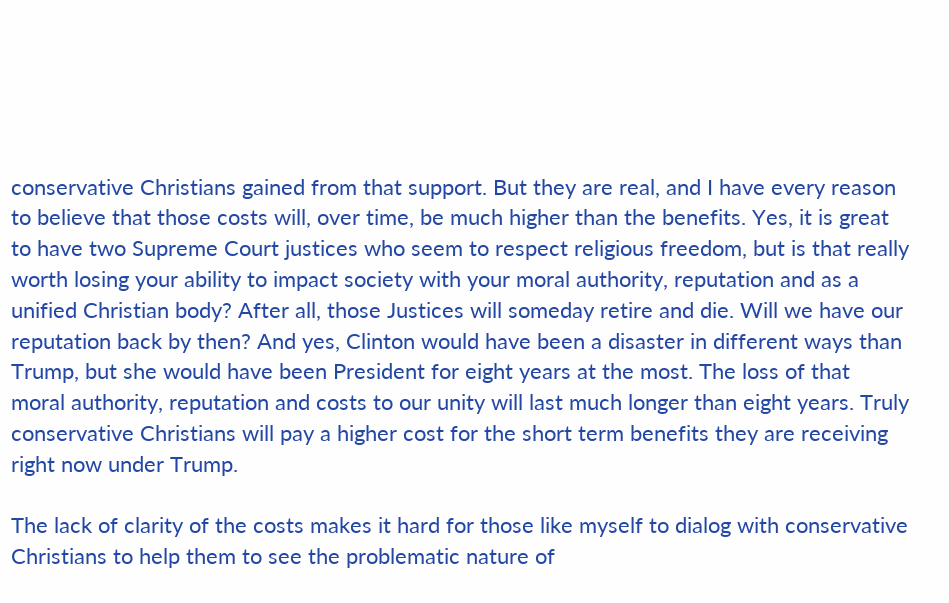conservative Christians gained from that support. But they are real, and I have every reason to believe that those costs will, over time, be much higher than the benefits. Yes, it is great to have two Supreme Court justices who seem to respect religious freedom, but is that really worth losing your ability to impact society with your moral authority, reputation and as a unified Christian body? After all, those Justices will someday retire and die. Will we have our reputation back by then? And yes, Clinton would have been a disaster in different ways than Trump, but she would have been President for eight years at the most. The loss of that moral authority, reputation and costs to our unity will last much longer than eight years. Truly conservative Christians will pay a higher cost for the short term benefits they are receiving right now under Trump.

The lack of clarity of the costs makes it hard for those like myself to dialog with conservative Christians to help them to see the problematic nature of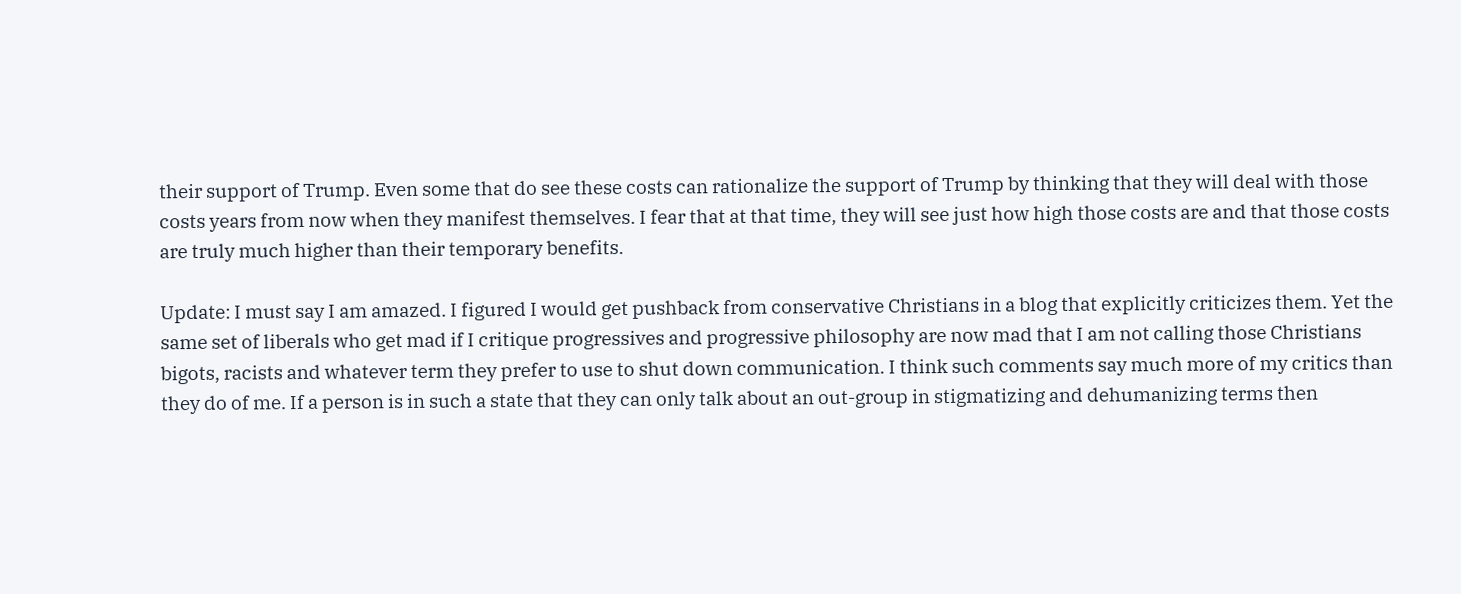their support of Trump. Even some that do see these costs can rationalize the support of Trump by thinking that they will deal with those costs years from now when they manifest themselves. I fear that at that time, they will see just how high those costs are and that those costs are truly much higher than their temporary benefits.

Update: I must say I am amazed. I figured I would get pushback from conservative Christians in a blog that explicitly criticizes them. Yet the same set of liberals who get mad if I critique progressives and progressive philosophy are now mad that I am not calling those Christians bigots, racists and whatever term they prefer to use to shut down communication. I think such comments say much more of my critics than they do of me. If a person is in such a state that they can only talk about an out-group in stigmatizing and dehumanizing terms then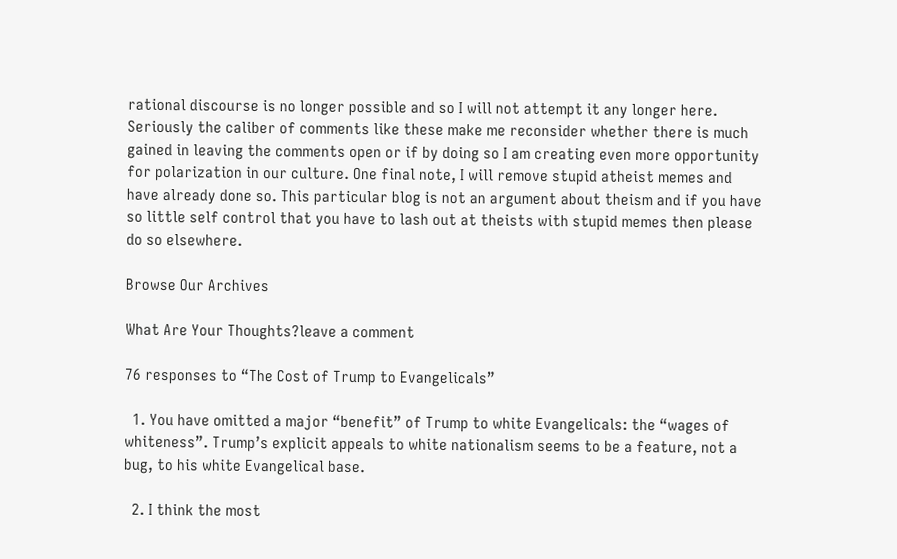rational discourse is no longer possible and so I will not attempt it any longer here. Seriously the caliber of comments like these make me reconsider whether there is much gained in leaving the comments open or if by doing so I am creating even more opportunity for polarization in our culture. One final note, I will remove stupid atheist memes and have already done so. This particular blog is not an argument about theism and if you have so little self control that you have to lash out at theists with stupid memes then please do so elsewhere.

Browse Our Archives

What Are Your Thoughts?leave a comment

76 responses to “The Cost of Trump to Evangelicals”

  1. You have omitted a major “benefit” of Trump to white Evangelicals: the “wages of whiteness”. Trump’s explicit appeals to white nationalism seems to be a feature, not a bug, to his white Evangelical base.

  2. I think the most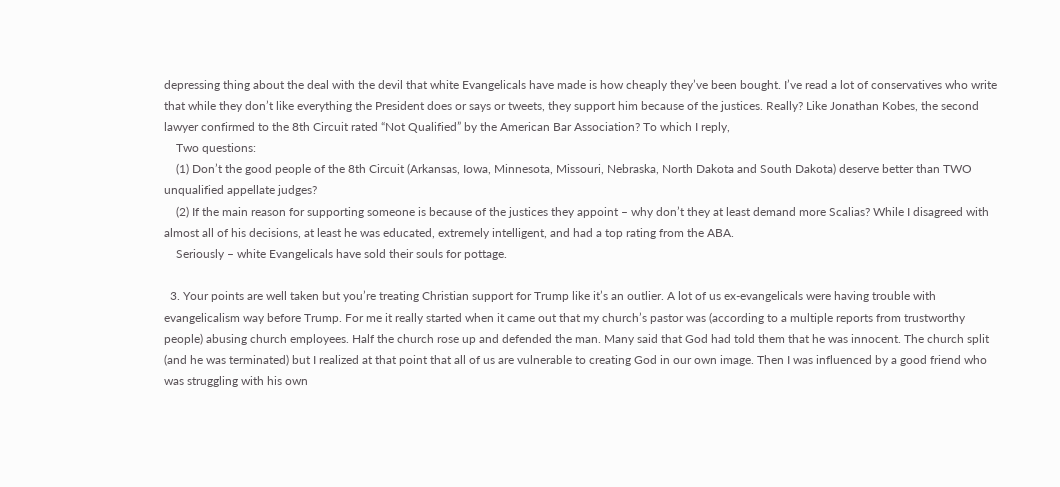depressing thing about the deal with the devil that white Evangelicals have made is how cheaply they’ve been bought. I’ve read a lot of conservatives who write that while they don’t like everything the President does or says or tweets, they support him because of the justices. Really? Like Jonathan Kobes, the second lawyer confirmed to the 8th Circuit rated “Not Qualified” by the American Bar Association? To which I reply,
    Two questions:
    (1) Don’t the good people of the 8th Circuit (Arkansas, Iowa, Minnesota, Missouri, Nebraska, North Dakota and South Dakota) deserve better than TWO unqualified appellate judges?
    (2) If the main reason for supporting someone is because of the justices they appoint – why don’t they at least demand more Scalias? While I disagreed with almost all of his decisions, at least he was educated, extremely intelligent, and had a top rating from the ABA.
    Seriously – white Evangelicals have sold their souls for pottage.

  3. Your points are well taken but you’re treating Christian support for Trump like it’s an outlier. A lot of us ex-evangelicals were having trouble with evangelicalism way before Trump. For me it really started when it came out that my church’s pastor was (according to a multiple reports from trustworthy people) abusing church employees. Half the church rose up and defended the man. Many said that God had told them that he was innocent. The church split (and he was terminated) but I realized at that point that all of us are vulnerable to creating God in our own image. Then I was influenced by a good friend who was struggling with his own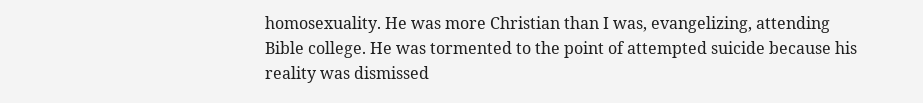homosexuality. He was more Christian than I was, evangelizing, attending Bible college. He was tormented to the point of attempted suicide because his reality was dismissed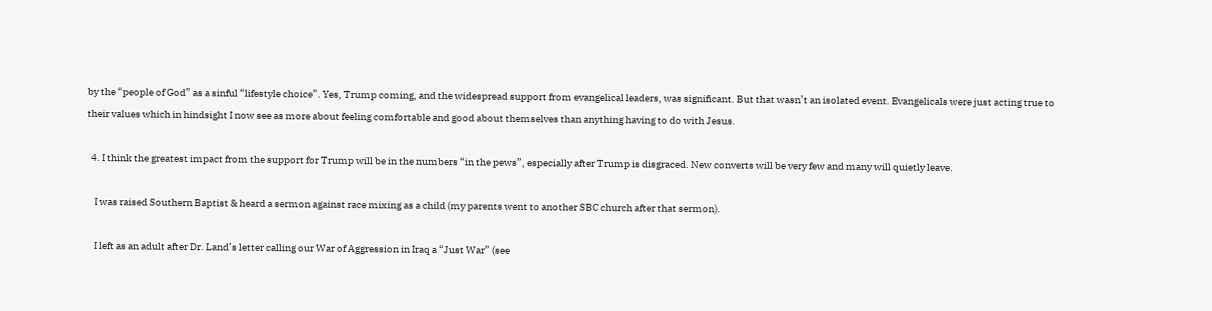by the “people of God” as a sinful “lifestyle choice”. Yes, Trump coming, and the widespread support from evangelical leaders, was significant. But that wasn’t an isolated event. Evangelicals were just acting true to their values which in hindsight I now see as more about feeling comfortable and good about themselves than anything having to do with Jesus.

  4. I think the greatest impact from the support for Trump will be in the numbers “in the pews”, especially after Trump is disgraced. New converts will be very few and many will quietly leave.

    I was raised Southern Baptist & heard a sermon against race mixing as a child (my parents went to another SBC church after that sermon).

    I left as an adult after Dr. Land’s letter calling our War of Aggression in Iraq a “Just War” (see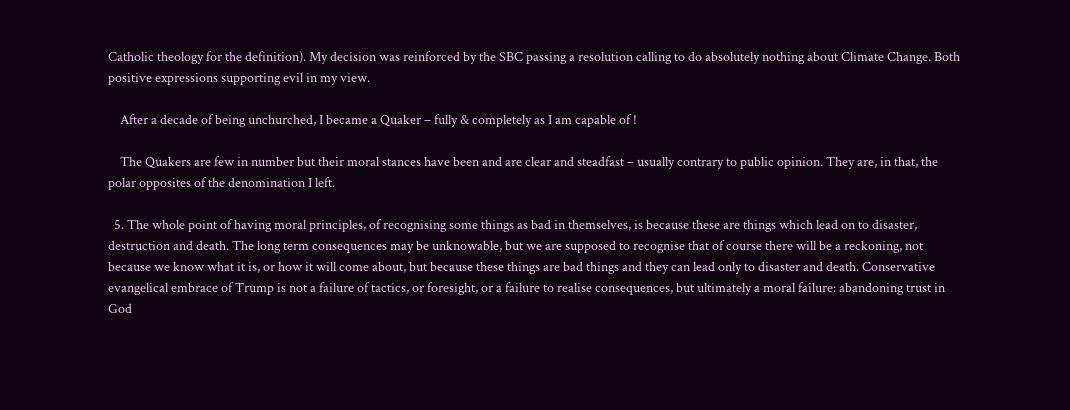Catholic theology for the definition). My decision was reinforced by the SBC passing a resolution calling to do absolutely nothing about Climate Change. Both positive expressions supporting evil in my view.

    After a decade of being unchurched, I became a Quaker – fully & completely as I am capable of !

    The Quakers are few in number but their moral stances have been and are clear and steadfast – usually contrary to public opinion. They are, in that, the polar opposites of the denomination I left.

  5. The whole point of having moral principles, of recognising some things as bad in themselves, is because these are things which lead on to disaster, destruction and death. The long term consequences may be unknowable, but we are supposed to recognise that of course there will be a reckoning, not because we know what it is, or how it will come about, but because these things are bad things and they can lead only to disaster and death. Conservative evangelical embrace of Trump is not a failure of tactics, or foresight, or a failure to realise consequences, but ultimately a moral failure: abandoning trust in God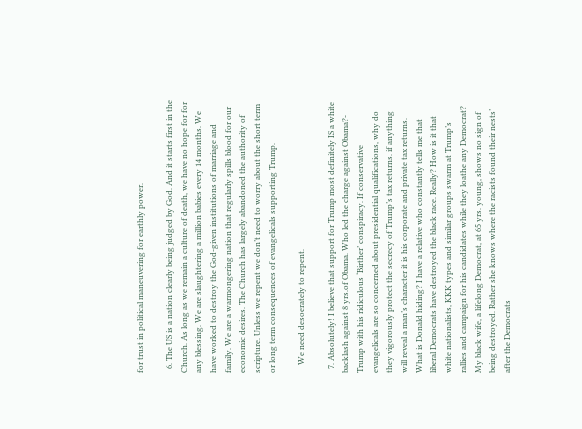for trust in political maneuvering for earthly power.

  6. The US is a nation clearly being judged by God. And it starts first in the Church. As long as we remain a culture of death, we have no hope for for any blessing. We are slaughtering a million babies every 14 months. We have worked to destroy the God-given institutions of marriage and family. We are a warmongering nation that regularly spills blood for our economic desires. The Church has largely abandoned the authority of scripture. Unless we repent we don’t need to worry about the short term or long term consequences of evangelicals supporting Trump.

    We need desoerately to repent.

  7. Absolutely! I believe that support for Trump most definitely IS a white backlash against 8 yrs.of Obama. Who led the charge against Obama?- Trump with his ridiculous ‘Birther’ conspiracy. If conservative evangelicals are so concerned about presidential qualifications, why do they vigorously protect the secrecy of Trump’s tax returns. if anything will reveal a man’s character it is his corporate and private tax returns. What is Donald hiding? I have a relative who constantly tells me that liberal Democrats have destroyed the black race. Really? How is it that white nationalists, KKK types and similar groups swarm at Trump’s rallies and campaign for his candidates while they loathe any Democrat? My black wife, a lifelong Democrat, at 65 yrs. young, shows no sign of being destroyed. Rather she knows where the racists found their nests’ after the Democrats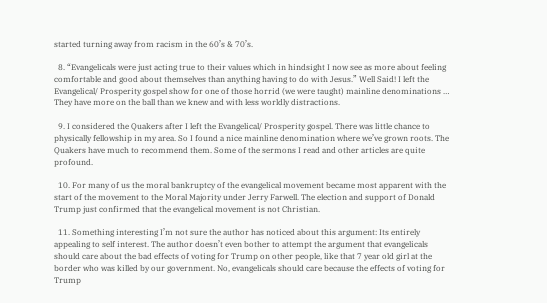started turning away from racism in the 60’s & 70’s.

  8. “Evangelicals were just acting true to their values which in hindsight I now see as more about feeling comfortable and good about themselves than anything having to do with Jesus.” Well Said! I left the Evangelical/ Prosperity gospel show for one of those horrid (we were taught) mainline denominations … They have more on the ball than we knew and with less worldly distractions.

  9. I considered the Quakers after I left the Evangelical/ Prosperity gospel. There was little chance to physically fellowship in my area. So I found a nice mainline denomination where we’ve grown roots. The Quakers have much to recommend them. Some of the sermons I read and other articles are quite profound.

  10. For many of us the moral bankruptcy of the evangelical movement became most apparent with the start of the movement to the Moral Majority under Jerry Farwell. The election and support of Donald Trump just confirmed that the evangelical movement is not Christian.

  11. Something interesting I’m not sure the author has noticed about this argument: Its entirely appealing to self interest. The author doesn’t even bother to attempt the argument that evangelicals should care about the bad effects of voting for Trump on other people, like that 7 year old girl at the border who was killed by our government. No, evangelicals should care because the effects of voting for Trump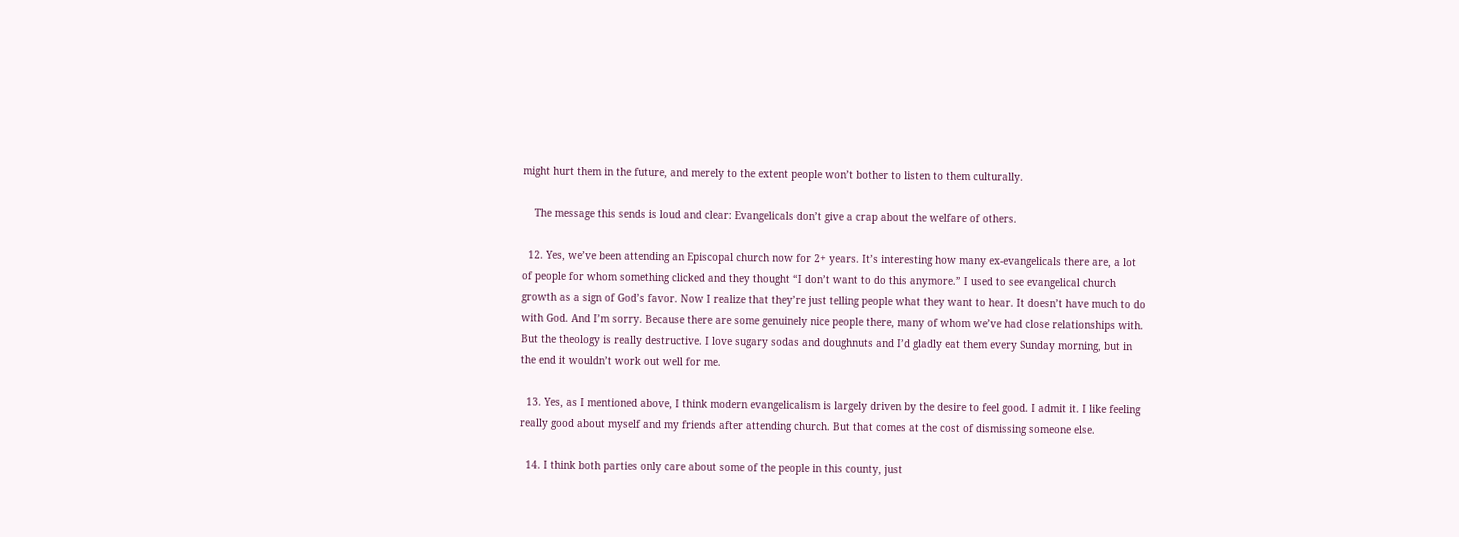might hurt them in the future, and merely to the extent people won’t bother to listen to them culturally.

    The message this sends is loud and clear: Evangelicals don’t give a crap about the welfare of others.

  12. Yes, we’ve been attending an Episcopal church now for 2+ years. It’s interesting how many ex-evangelicals there are, a lot of people for whom something clicked and they thought “I don’t want to do this anymore.” I used to see evangelical church growth as a sign of God’s favor. Now I realize that they’re just telling people what they want to hear. It doesn’t have much to do with God. And I’m sorry. Because there are some genuinely nice people there, many of whom we’ve had close relationships with. But the theology is really destructive. I love sugary sodas and doughnuts and I’d gladly eat them every Sunday morning, but in the end it wouldn’t work out well for me.

  13. Yes, as I mentioned above, I think modern evangelicalism is largely driven by the desire to feel good. I admit it. I like feeling really good about myself and my friends after attending church. But that comes at the cost of dismissing someone else.

  14. I think both parties only care about some of the people in this county, just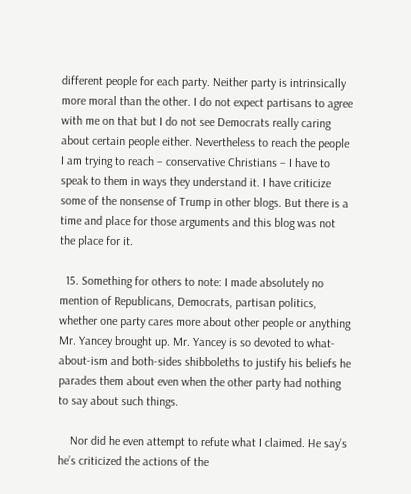different people for each party. Neither party is intrinsically more moral than the other. I do not expect partisans to agree with me on that but I do not see Democrats really caring about certain people either. Nevertheless to reach the people I am trying to reach – conservative Christians – I have to speak to them in ways they understand it. I have criticize some of the nonsense of Trump in other blogs. But there is a time and place for those arguments and this blog was not the place for it.

  15. Something for others to note: I made absolutely no mention of Republicans, Democrats, partisan politics, whether one party cares more about other people or anything Mr. Yancey brought up. Mr. Yancey is so devoted to what-about-ism and both-sides shibboleths to justify his beliefs he parades them about even when the other party had nothing to say about such things.

    Nor did he even attempt to refute what I claimed. He say’s he’s criticized the actions of the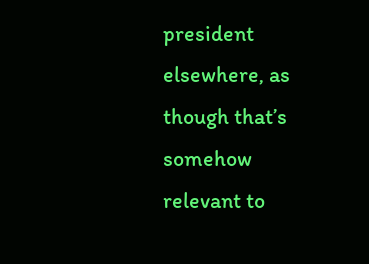president elsewhere, as though that’s somehow relevant to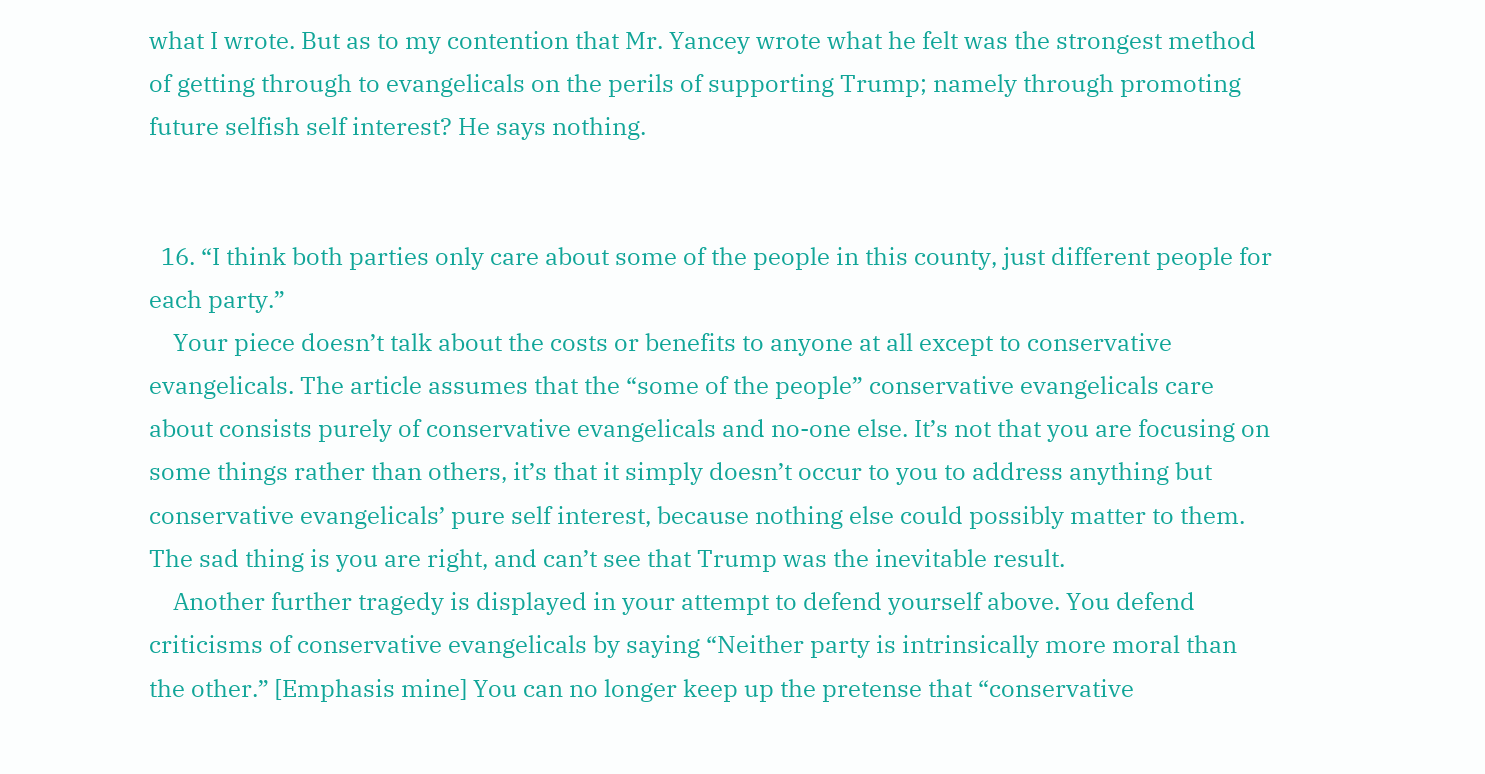what I wrote. But as to my contention that Mr. Yancey wrote what he felt was the strongest method of getting through to evangelicals on the perils of supporting Trump; namely through promoting future selfish self interest? He says nothing.


  16. “I think both parties only care about some of the people in this county, just different people for each party.”
    Your piece doesn’t talk about the costs or benefits to anyone at all except to conservative evangelicals. The article assumes that the “some of the people” conservative evangelicals care about consists purely of conservative evangelicals and no-one else. It’s not that you are focusing on some things rather than others, it’s that it simply doesn’t occur to you to address anything but conservative evangelicals’ pure self interest, because nothing else could possibly matter to them. The sad thing is you are right, and can’t see that Trump was the inevitable result.
    Another further tragedy is displayed in your attempt to defend yourself above. You defend criticisms of conservative evangelicals by saying “Neither party is intrinsically more moral than the other.” [Emphasis mine] You can no longer keep up the pretense that “conservative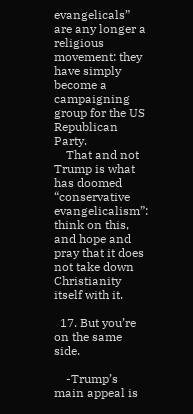evangelicals” are any longer a religious movement: they have simply become a campaigning group for the US Republican Party.
    That and not Trump is what has doomed “conservative evangelicalism”: think on this, and hope and pray that it does not take down Christianity itself with it.

  17. But you’re on the same side.

    -Trump’s main appeal is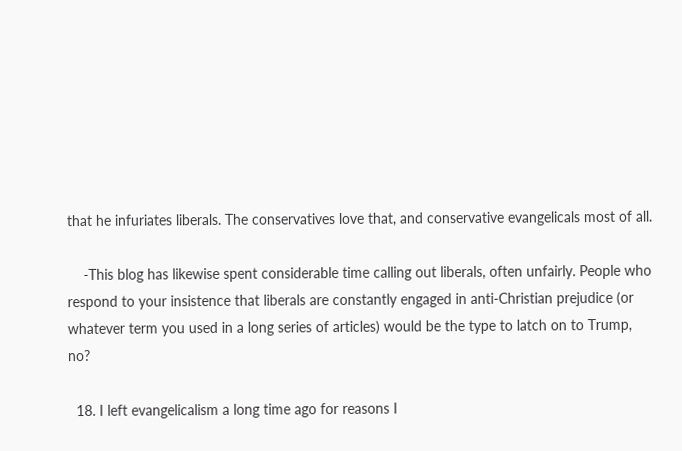that he infuriates liberals. The conservatives love that, and conservative evangelicals most of all.

    -This blog has likewise spent considerable time calling out liberals, often unfairly. People who respond to your insistence that liberals are constantly engaged in anti-Christian prejudice (or whatever term you used in a long series of articles) would be the type to latch on to Trump, no?

  18. I left evangelicalism a long time ago for reasons I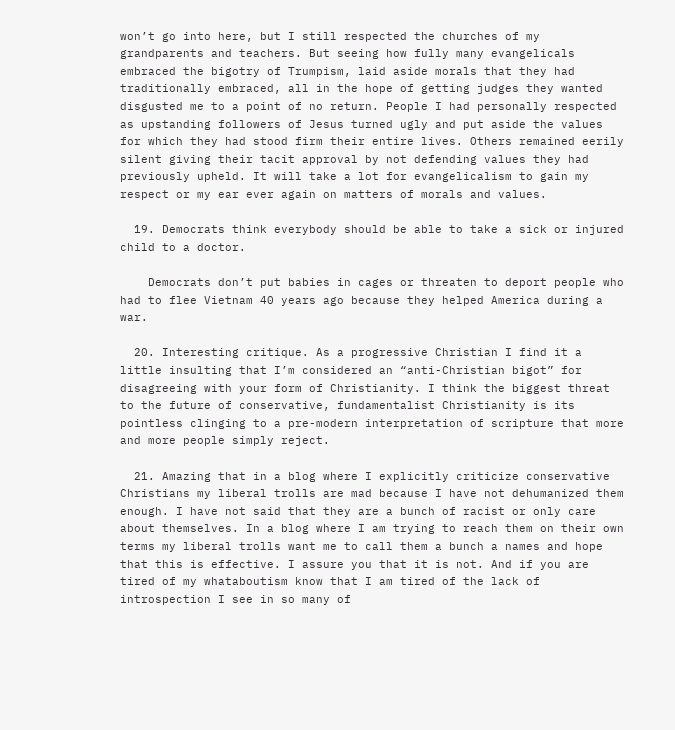won’t go into here, but I still respected the churches of my grandparents and teachers. But seeing how fully many evangelicals embraced the bigotry of Trumpism, laid aside morals that they had traditionally embraced, all in the hope of getting judges they wanted disgusted me to a point of no return. People I had personally respected as upstanding followers of Jesus turned ugly and put aside the values for which they had stood firm their entire lives. Others remained eerily silent giving their tacit approval by not defending values they had previously upheld. It will take a lot for evangelicalism to gain my respect or my ear ever again on matters of morals and values.

  19. Democrats think everybody should be able to take a sick or injured child to a doctor.

    Democrats don’t put babies in cages or threaten to deport people who had to flee Vietnam 40 years ago because they helped America during a war.

  20. Interesting critique. As a progressive Christian I find it a little insulting that I’m considered an “anti-Christian bigot” for disagreeing with your form of Christianity. I think the biggest threat to the future of conservative, fundamentalist Christianity is its pointless clinging to a pre-modern interpretation of scripture that more and more people simply reject.

  21. Amazing that in a blog where I explicitly criticize conservative Christians my liberal trolls are mad because I have not dehumanized them enough. I have not said that they are a bunch of racist or only care about themselves. In a blog where I am trying to reach them on their own terms my liberal trolls want me to call them a bunch a names and hope that this is effective. I assure you that it is not. And if you are tired of my whataboutism know that I am tired of the lack of introspection I see in so many of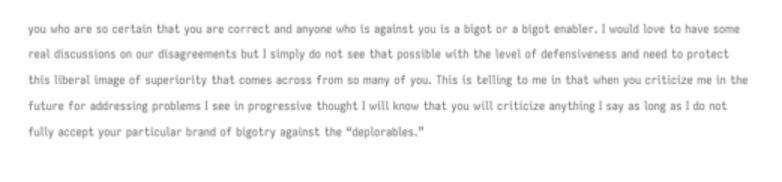you who are so certain that you are correct and anyone who is against you is a bigot or a bigot enabler. I would love to have some real discussions on our disagreements but I simply do not see that possible with the level of defensiveness and need to protect this liberal image of superiority that comes across from so many of you. This is telling to me in that when you criticize me in the future for addressing problems I see in progressive thought I will know that you will criticize anything I say as long as I do not fully accept your particular brand of bigotry against the “deplorables.”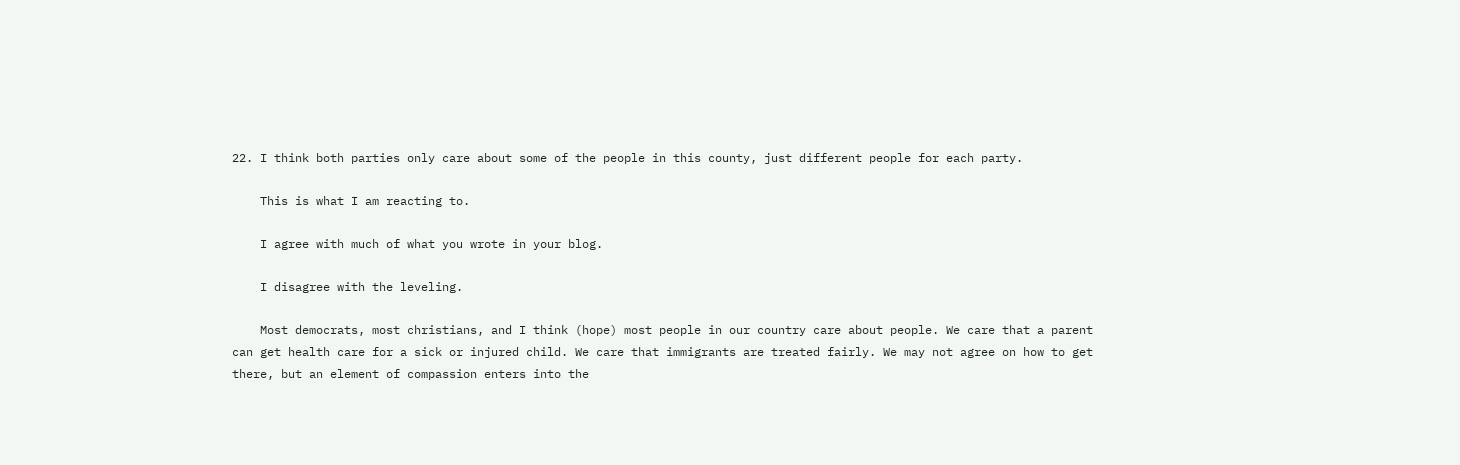22. I think both parties only care about some of the people in this county, just different people for each party.

    This is what I am reacting to.

    I agree with much of what you wrote in your blog.

    I disagree with the leveling.

    Most democrats, most christians, and I think (hope) most people in our country care about people. We care that a parent can get health care for a sick or injured child. We care that immigrants are treated fairly. We may not agree on how to get there, but an element of compassion enters into the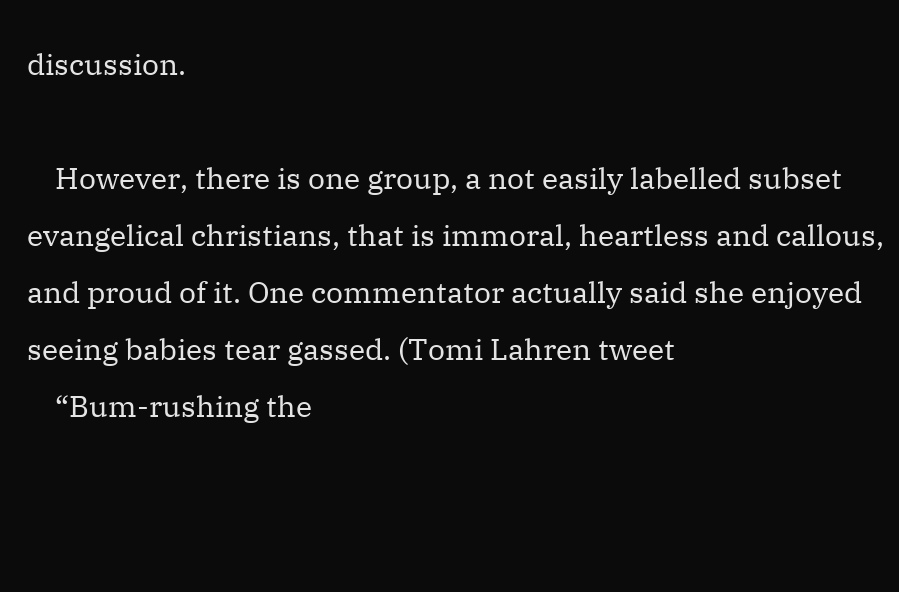discussion.

    However, there is one group, a not easily labelled subset evangelical christians, that is immoral, heartless and callous, and proud of it. One commentator actually said she enjoyed seeing babies tear gassed. (Tomi Lahren tweet
    “Bum-rushing the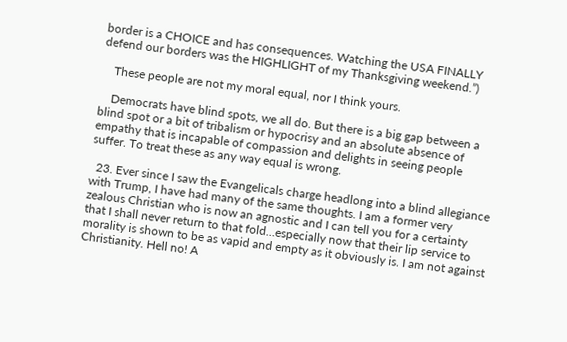border is a CHOICE and has consequences. Watching the USA FINALLY defend our borders was the HIGHLIGHT of my Thanksgiving weekend.”)

    These people are not my moral equal, nor I think yours.

    Democrats have blind spots, we all do. But there is a big gap between a blind spot or a bit of tribalism or hypocrisy and an absolute absence of empathy that is incapable of compassion and delights in seeing people suffer. To treat these as any way equal is wrong.

  23. Ever since I saw the Evangelicals charge headlong into a blind allegiance with Trump, I have had many of the same thoughts. I am a former very zealous Christian who is now an agnostic and I can tell you for a certainty that I shall never return to that fold…especially now that their lip service to morality is shown to be as vapid and empty as it obviously is. I am not against Christianity. Hell no! A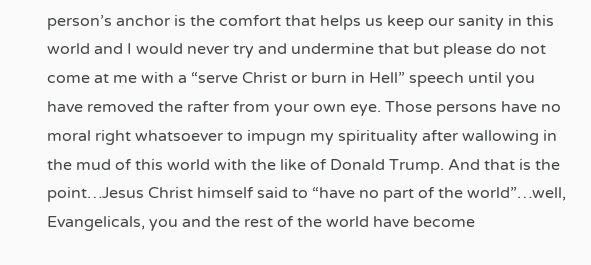person’s anchor is the comfort that helps us keep our sanity in this world and I would never try and undermine that but please do not come at me with a “serve Christ or burn in Hell” speech until you have removed the rafter from your own eye. Those persons have no moral right whatsoever to impugn my spirituality after wallowing in the mud of this world with the like of Donald Trump. And that is the point…Jesus Christ himself said to “have no part of the world”…well, Evangelicals, you and the rest of the world have become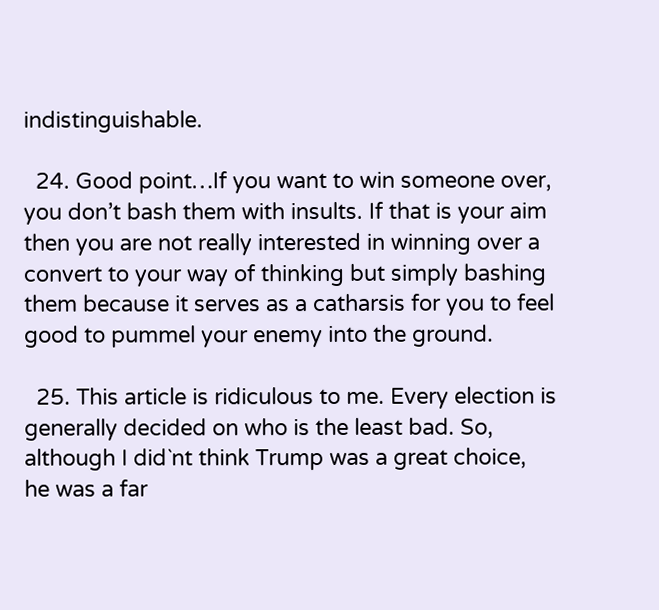indistinguishable.

  24. Good point…If you want to win someone over, you don’t bash them with insults. If that is your aim then you are not really interested in winning over a convert to your way of thinking but simply bashing them because it serves as a catharsis for you to feel good to pummel your enemy into the ground.

  25. This article is ridiculous to me. Every election is generally decided on who is the least bad. So, although I did`nt think Trump was a great choice, he was a far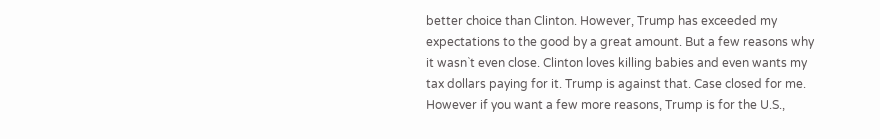better choice than Clinton. However, Trump has exceeded my expectations to the good by a great amount. But a few reasons why it wasn`t even close. Clinton loves killing babies and even wants my tax dollars paying for it. Trump is against that. Case closed for me. However if you want a few more reasons, Trump is for the U.S.,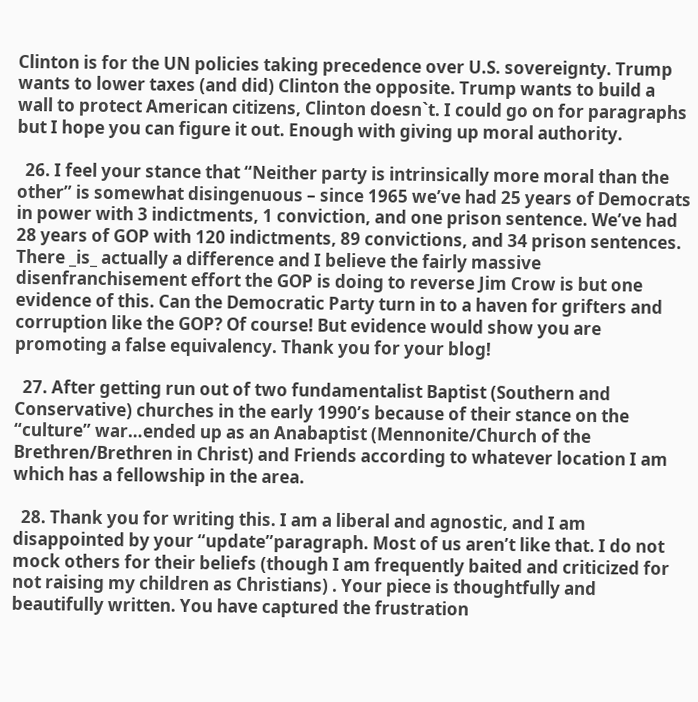Clinton is for the UN policies taking precedence over U.S. sovereignty. Trump wants to lower taxes (and did) Clinton the opposite. Trump wants to build a wall to protect American citizens, Clinton doesn`t. I could go on for paragraphs but I hope you can figure it out. Enough with giving up moral authority.

  26. I feel your stance that “Neither party is intrinsically more moral than the other” is somewhat disingenuous – since 1965 we’ve had 25 years of Democrats in power with 3 indictments, 1 conviction, and one prison sentence. We’ve had 28 years of GOP with 120 indictments, 89 convictions, and 34 prison sentences. There _is_ actually a difference and I believe the fairly massive disenfranchisement effort the GOP is doing to reverse Jim Crow is but one evidence of this. Can the Democratic Party turn in to a haven for grifters and corruption like the GOP? Of course! But evidence would show you are promoting a false equivalency. Thank you for your blog!

  27. After getting run out of two fundamentalist Baptist (Southern and Conservative) churches in the early 1990’s because of their stance on the “culture” war…ended up as an Anabaptist (Mennonite/Church of the Brethren/Brethren in Christ) and Friends according to whatever location I am which has a fellowship in the area.

  28. Thank you for writing this. I am a liberal and agnostic, and I am disappointed by your “update”paragraph. Most of us aren’t like that. I do not mock others for their beliefs (though I am frequently baited and criticized for not raising my children as Christians) . Your piece is thoughtfully and beautifully written. You have captured the frustration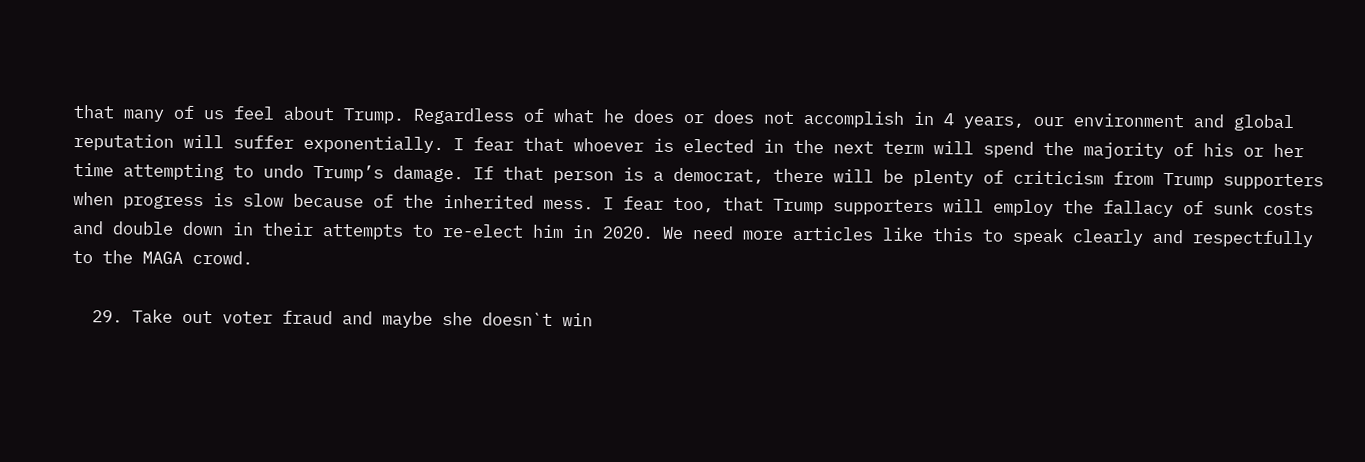that many of us feel about Trump. Regardless of what he does or does not accomplish in 4 years, our environment and global reputation will suffer exponentially. I fear that whoever is elected in the next term will spend the majority of his or her time attempting to undo Trump’s damage. If that person is a democrat, there will be plenty of criticism from Trump supporters when progress is slow because of the inherited mess. I fear too, that Trump supporters will employ the fallacy of sunk costs and double down in their attempts to re-elect him in 2020. We need more articles like this to speak clearly and respectfully to the MAGA crowd.

  29. Take out voter fraud and maybe she doesn`t win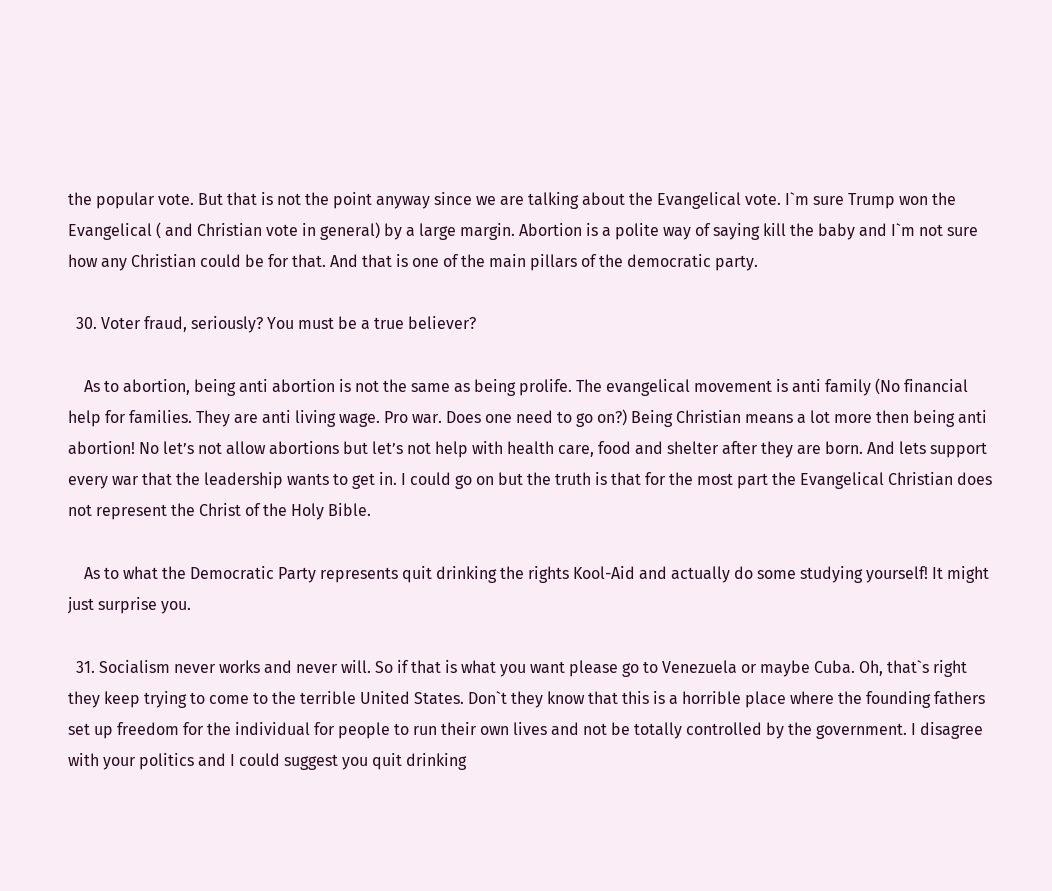the popular vote. But that is not the point anyway since we are talking about the Evangelical vote. I`m sure Trump won the Evangelical ( and Christian vote in general) by a large margin. Abortion is a polite way of saying kill the baby and I`m not sure how any Christian could be for that. And that is one of the main pillars of the democratic party.

  30. Voter fraud, seriously? You must be a true believer?

    As to abortion, being anti abortion is not the same as being prolife. The evangelical movement is anti family (No financial help for families. They are anti living wage. Pro war. Does one need to go on?) Being Christian means a lot more then being anti abortion! No let’s not allow abortions but let’s not help with health care, food and shelter after they are born. And lets support every war that the leadership wants to get in. I could go on but the truth is that for the most part the Evangelical Christian does not represent the Christ of the Holy Bible.

    As to what the Democratic Party represents quit drinking the rights Kool-Aid and actually do some studying yourself! It might just surprise you.

  31. Socialism never works and never will. So if that is what you want please go to Venezuela or maybe Cuba. Oh, that`s right they keep trying to come to the terrible United States. Don`t they know that this is a horrible place where the founding fathers set up freedom for the individual for people to run their own lives and not be totally controlled by the government. I disagree with your politics and I could suggest you quit drinking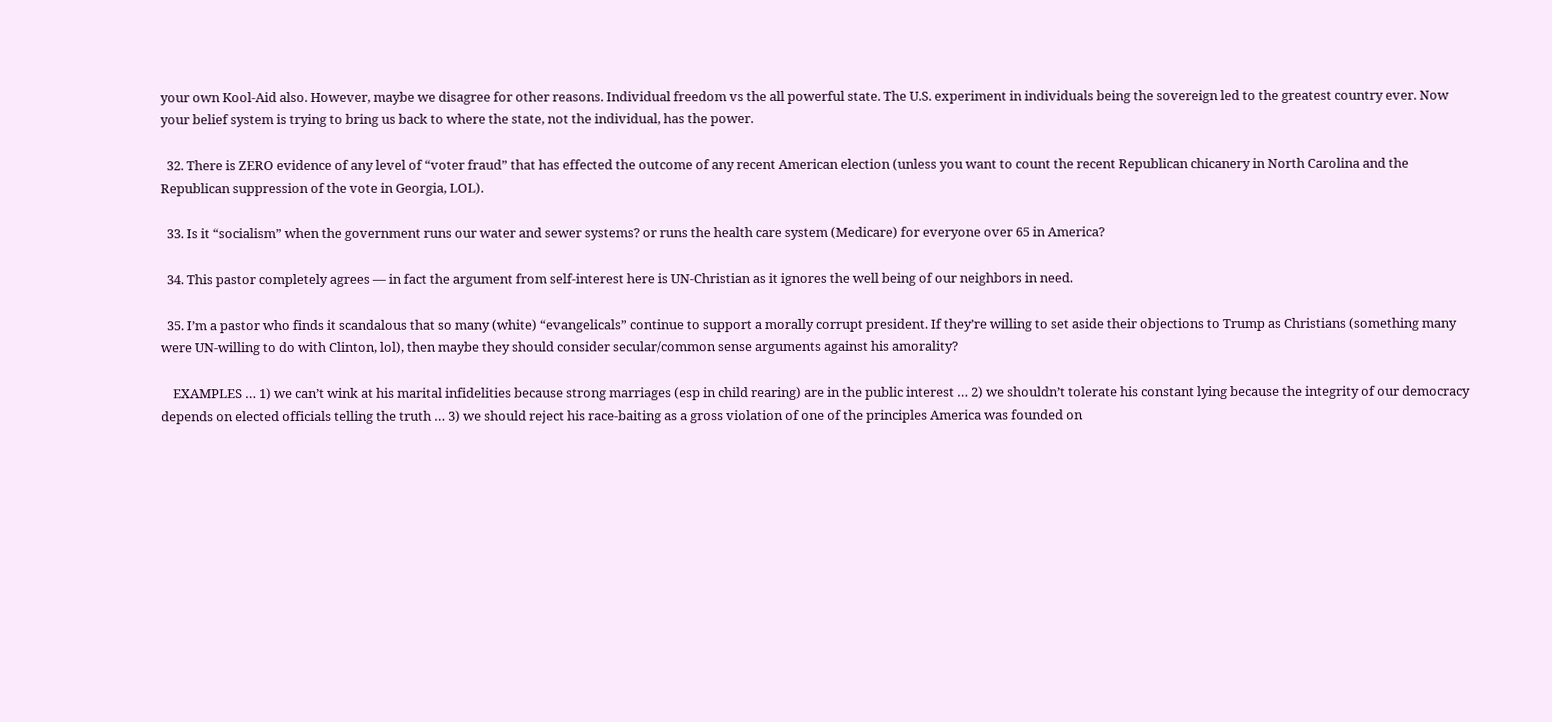your own Kool-Aid also. However, maybe we disagree for other reasons. Individual freedom vs the all powerful state. The U.S. experiment in individuals being the sovereign led to the greatest country ever. Now your belief system is trying to bring us back to where the state, not the individual, has the power.

  32. There is ZERO evidence of any level of “voter fraud” that has effected the outcome of any recent American election (unless you want to count the recent Republican chicanery in North Carolina and the Republican suppression of the vote in Georgia, LOL).

  33. Is it “socialism” when the government runs our water and sewer systems? or runs the health care system (Medicare) for everyone over 65 in America?

  34. This pastor completely agrees — in fact the argument from self-interest here is UN-Christian as it ignores the well being of our neighbors in need.

  35. I’m a pastor who finds it scandalous that so many (white) “evangelicals” continue to support a morally corrupt president. If they’re willing to set aside their objections to Trump as Christians (something many were UN-willing to do with Clinton, lol), then maybe they should consider secular/common sense arguments against his amorality?

    EXAMPLES … 1) we can’t wink at his marital infidelities because strong marriages (esp in child rearing) are in the public interest … 2) we shouldn’t tolerate his constant lying because the integrity of our democracy depends on elected officials telling the truth … 3) we should reject his race-baiting as a gross violation of one of the principles America was founded on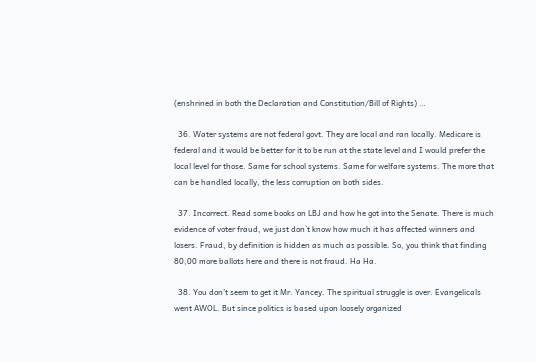(enshrined in both the Declaration and Constitution/Bill of Rights) …

  36. Water systems are not federal govt. They are local and ran locally. Medicare is federal and it would be better for it to be run at the state level and I would prefer the local level for those. Same for school systems. Same for welfare systems. The more that can be handled locally, the less corruption on both sides.

  37. Incorrect. Read some books on LBJ and how he got into the Senate. There is much evidence of voter fraud, we just don`t know how much it has affected winners and losers. Fraud, by definition is hidden as much as possible. So, you think that finding 80,00 more ballots here and there is not fraud. Ha Ha.

  38. You don’t seem to get it Mr. Yancey. The spiritual struggle is over. Evangelicals went AWOL. But since politics is based upon loosely organized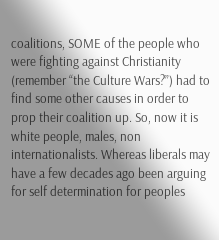coalitions, SOME of the people who were fighting against Christianity (remember “the Culture Wars?”) had to find some other causes in order to prop their coalition up. So, now it is white people, males, non internationalists. Whereas liberals may have a few decades ago been arguing for self determination for peoples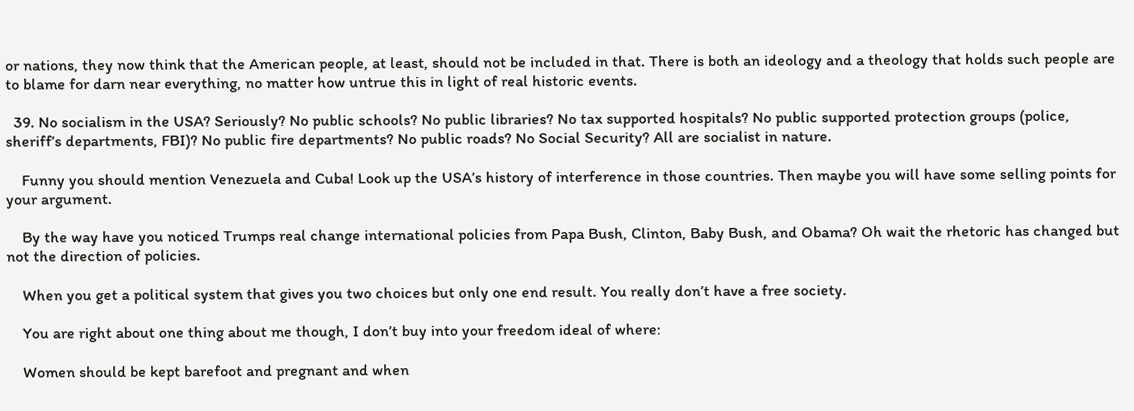or nations, they now think that the American people, at least, should not be included in that. There is both an ideology and a theology that holds such people are to blame for darn near everything, no matter how untrue this in light of real historic events.

  39. No socialism in the USA? Seriously? No public schools? No public libraries? No tax supported hospitals? No public supported protection groups (police, sheriff’s departments, FBI)? No public fire departments? No public roads? No Social Security? All are socialist in nature.

    Funny you should mention Venezuela and Cuba! Look up the USA’s history of interference in those countries. Then maybe you will have some selling points for your argument.

    By the way have you noticed Trumps real change international policies from Papa Bush, Clinton, Baby Bush, and Obama? Oh wait the rhetoric has changed but not the direction of policies.

    When you get a political system that gives you two choices but only one end result. You really don’t have a free society.

    You are right about one thing about me though, I don’t buy into your freedom ideal of where:

    Women should be kept barefoot and pregnant and when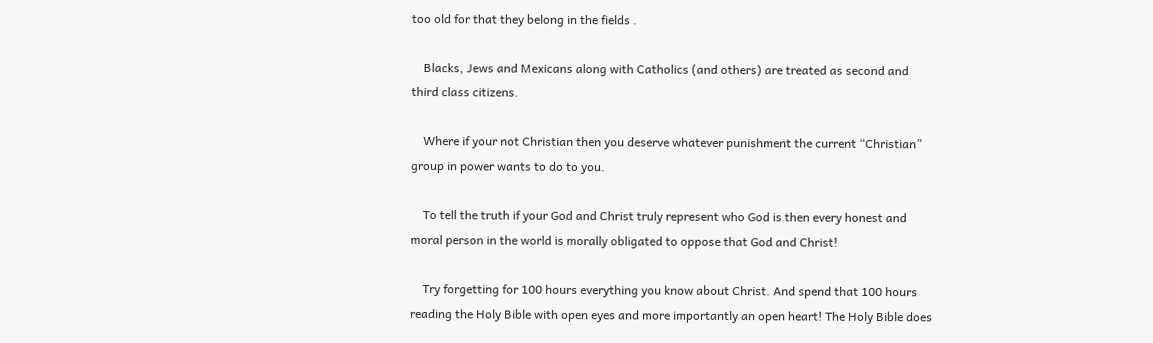too old for that they belong in the fields .

    Blacks, Jews and Mexicans along with Catholics (and others) are treated as second and third class citizens.

    Where if your not Christian then you deserve whatever punishment the current “Christian” group in power wants to do to you.

    To tell the truth if your God and Christ truly represent who God is then every honest and moral person in the world is morally obligated to oppose that God and Christ!

    Try forgetting for 100 hours everything you know about Christ. And spend that 100 hours reading the Holy Bible with open eyes and more importantly an open heart! The Holy Bible does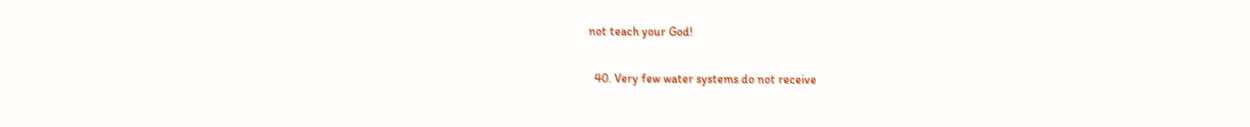not teach your God!

  40. Very few water systems do not receive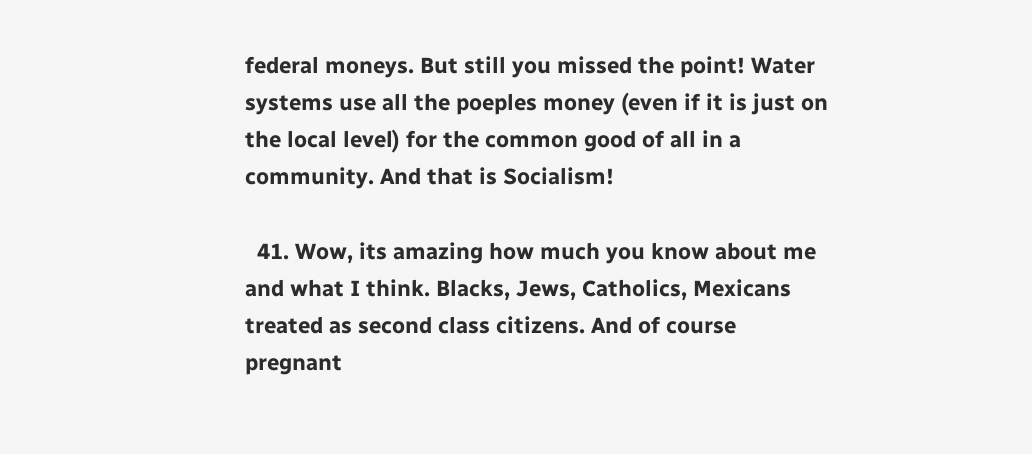federal moneys. But still you missed the point! Water systems use all the poeples money (even if it is just on the local level) for the common good of all in a community. And that is Socialism!

  41. Wow, its amazing how much you know about me and what I think. Blacks, Jews, Catholics, Mexicans treated as second class citizens. And of course pregnant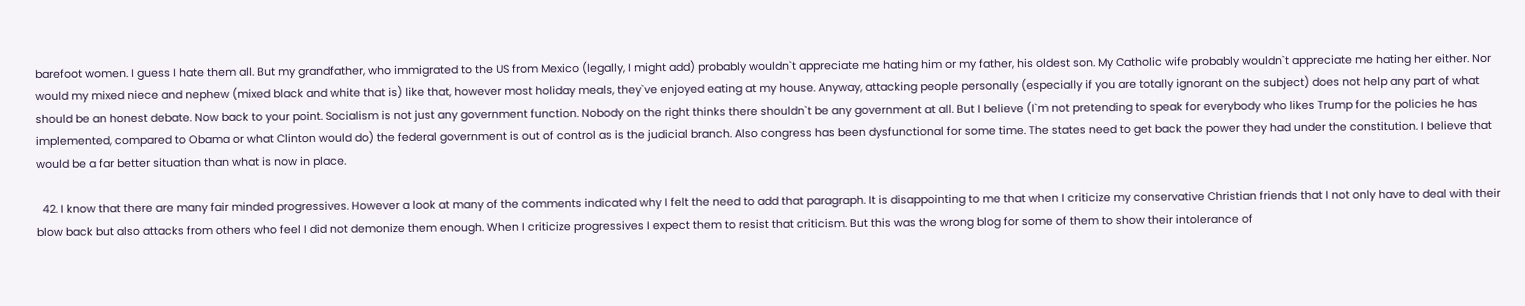barefoot women. I guess I hate them all. But my grandfather, who immigrated to the US from Mexico (legally, I might add) probably wouldn`t appreciate me hating him or my father, his oldest son. My Catholic wife probably wouldn`t appreciate me hating her either. Nor would my mixed niece and nephew (mixed black and white that is) like that, however most holiday meals, they`ve enjoyed eating at my house. Anyway, attacking people personally (especially if you are totally ignorant on the subject) does not help any part of what should be an honest debate. Now back to your point. Socialism is not just any government function. Nobody on the right thinks there shouldn`t be any government at all. But I believe (I`m not pretending to speak for everybody who likes Trump for the policies he has implemented, compared to Obama or what Clinton would do) the federal government is out of control as is the judicial branch. Also congress has been dysfunctional for some time. The states need to get back the power they had under the constitution. I believe that would be a far better situation than what is now in place.

  42. I know that there are many fair minded progressives. However a look at many of the comments indicated why I felt the need to add that paragraph. It is disappointing to me that when I criticize my conservative Christian friends that I not only have to deal with their blow back but also attacks from others who feel I did not demonize them enough. When I criticize progressives I expect them to resist that criticism. But this was the wrong blog for some of them to show their intolerance of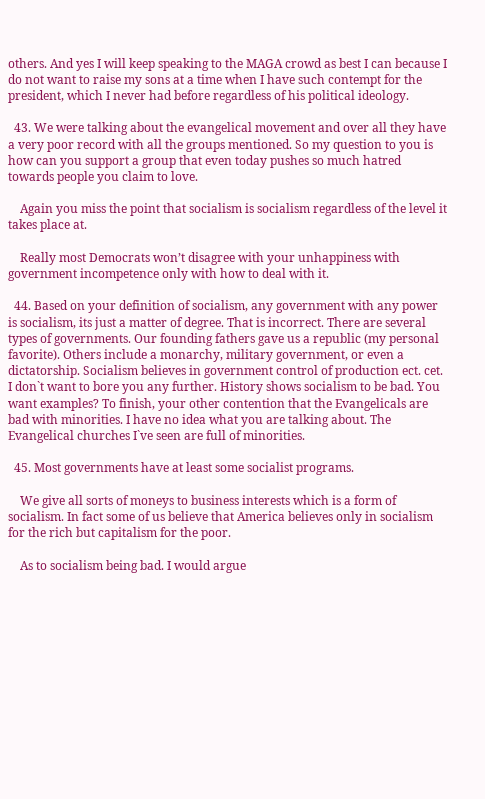others. And yes I will keep speaking to the MAGA crowd as best I can because I do not want to raise my sons at a time when I have such contempt for the president, which I never had before regardless of his political ideology.

  43. We were talking about the evangelical movement and over all they have a very poor record with all the groups mentioned. So my question to you is how can you support a group that even today pushes so much hatred towards people you claim to love.

    Again you miss the point that socialism is socialism regardless of the level it takes place at.

    Really most Democrats won’t disagree with your unhappiness with government incompetence only with how to deal with it.

  44. Based on your definition of socialism, any government with any power is socialism, its just a matter of degree. That is incorrect. There are several types of governments. Our founding fathers gave us a republic (my personal favorite). Others include a monarchy, military government, or even a dictatorship. Socialism believes in government control of production ect. cet. I don`t want to bore you any further. History shows socialism to be bad. You want examples? To finish, your other contention that the Evangelicals are bad with minorities. I have no idea what you are talking about. The Evangelical churches I`ve seen are full of minorities.

  45. Most governments have at least some socialist programs.

    We give all sorts of moneys to business interests which is a form of socialism. In fact some of us believe that America believes only in socialism for the rich but capitalism for the poor.

    As to socialism being bad. I would argue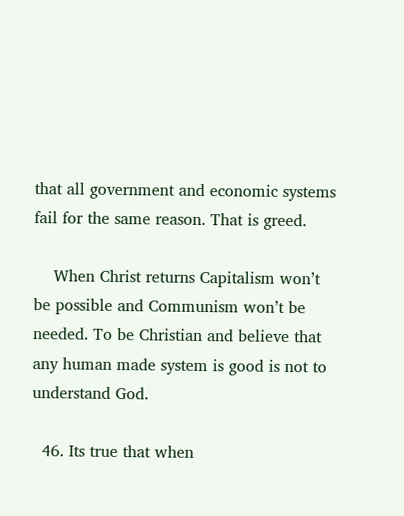that all government and economic systems fail for the same reason. That is greed.

    When Christ returns Capitalism won’t be possible and Communism won’t be needed. To be Christian and believe that any human made system is good is not to understand God.

  46. Its true that when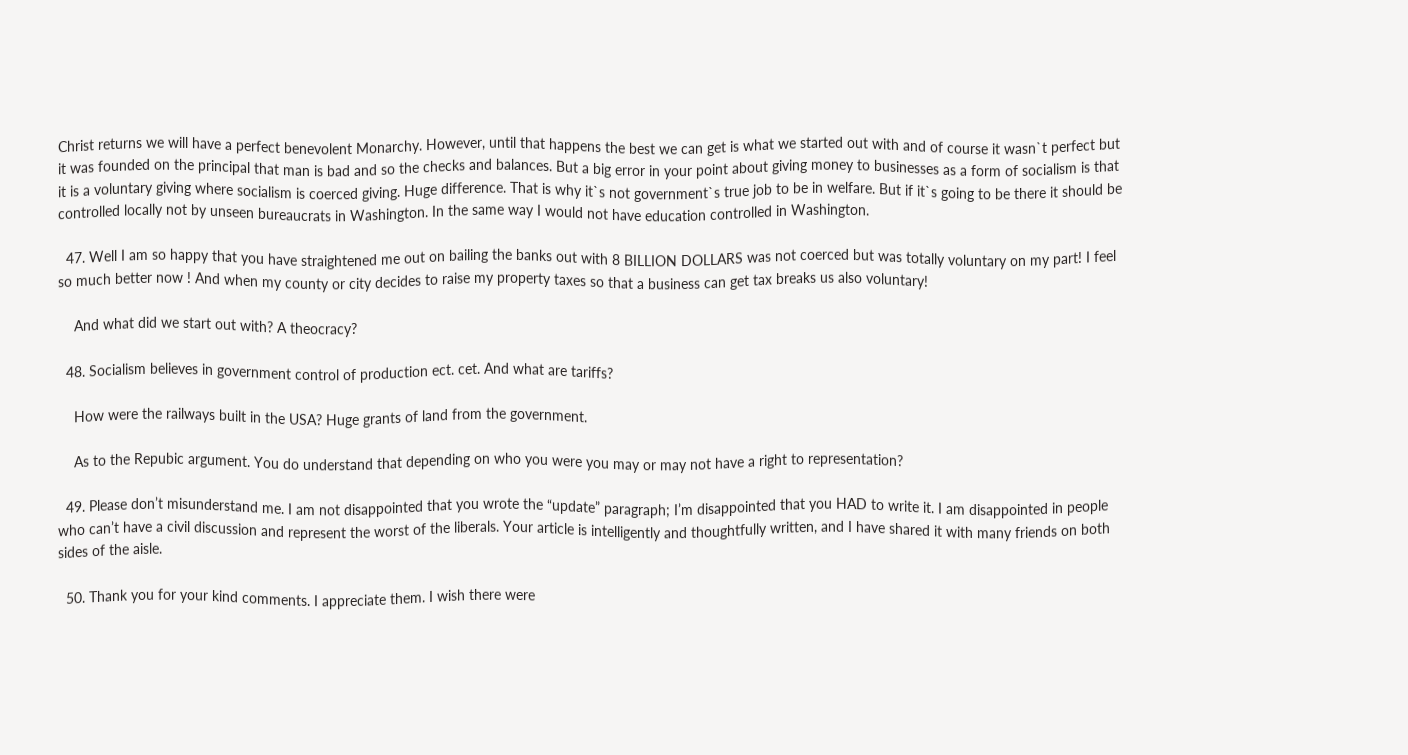Christ returns we will have a perfect benevolent Monarchy. However, until that happens the best we can get is what we started out with and of course it wasn`t perfect but it was founded on the principal that man is bad and so the checks and balances. But a big error in your point about giving money to businesses as a form of socialism is that it is a voluntary giving where socialism is coerced giving. Huge difference. That is why it`s not government`s true job to be in welfare. But if it`s going to be there it should be controlled locally not by unseen bureaucrats in Washington. In the same way I would not have education controlled in Washington.

  47. Well I am so happy that you have straightened me out on bailing the banks out with 8 BILLION DOLLARS was not coerced but was totally voluntary on my part! I feel so much better now ! And when my county or city decides to raise my property taxes so that a business can get tax breaks us also voluntary!

    And what did we start out with? A theocracy?

  48. Socialism believes in government control of production ect. cet. And what are tariffs?

    How were the railways built in the USA? Huge grants of land from the government.

    As to the Repubic argument. You do understand that depending on who you were you may or may not have a right to representation?

  49. Please don’t misunderstand me. I am not disappointed that you wrote the “update” paragraph; I’m disappointed that you HAD to write it. I am disappointed in people who can’t have a civil discussion and represent the worst of the liberals. Your article is intelligently and thoughtfully written, and I have shared it with many friends on both sides of the aisle.

  50. Thank you for your kind comments. I appreciate them. I wish there were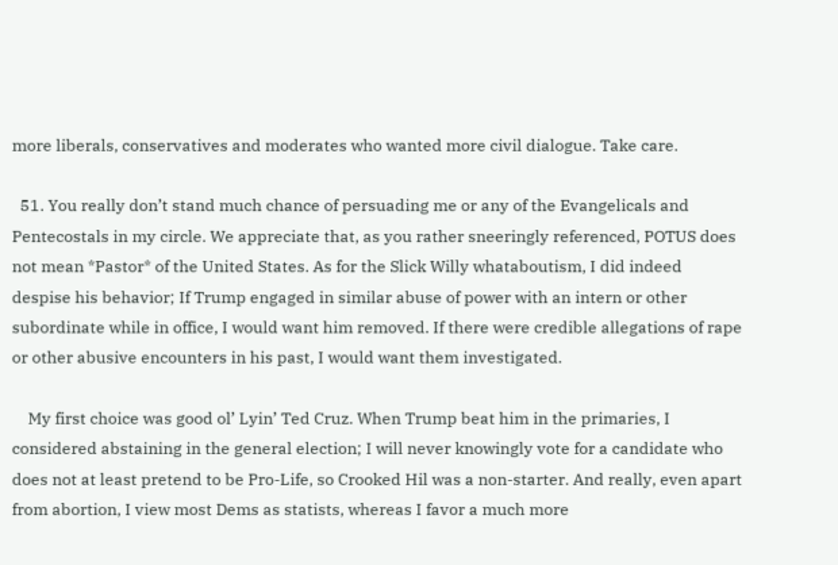more liberals, conservatives and moderates who wanted more civil dialogue. Take care.

  51. You really don’t stand much chance of persuading me or any of the Evangelicals and Pentecostals in my circle. We appreciate that, as you rather sneeringly referenced, POTUS does not mean *Pastor* of the United States. As for the Slick Willy whataboutism, I did indeed despise his behavior; If Trump engaged in similar abuse of power with an intern or other subordinate while in office, I would want him removed. If there were credible allegations of rape or other abusive encounters in his past, I would want them investigated.

    My first choice was good ol’ Lyin’ Ted Cruz. When Trump beat him in the primaries, I considered abstaining in the general election; I will never knowingly vote for a candidate who does not at least pretend to be Pro-Life, so Crooked Hil was a non-starter. And really, even apart from abortion, I view most Dems as statists, whereas I favor a much more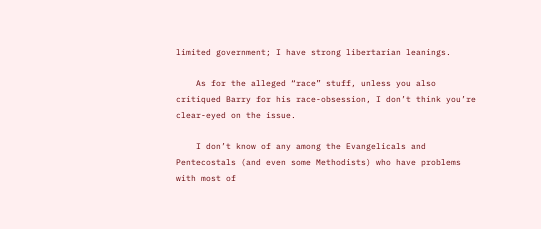limited government; I have strong libertarian leanings.

    As for the alleged “race” stuff, unless you also critiqued Barry for his race-obsession, I don’t think you’re clear-eyed on the issue.

    I don’t know of any among the Evangelicals and Pentecostals (and even some Methodists) who have problems with most of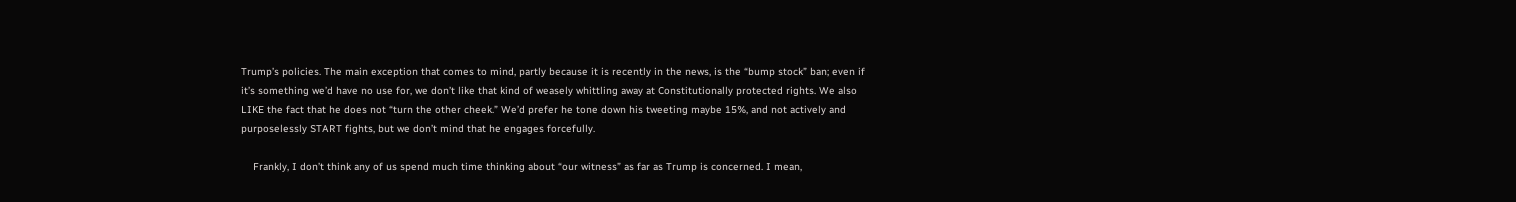Trump’s policies. The main exception that comes to mind, partly because it is recently in the news, is the “bump stock” ban; even if it’s something we’d have no use for, we don’t like that kind of weasely whittling away at Constitutionally protected rights. We also LIKE the fact that he does not “turn the other cheek.” We’d prefer he tone down his tweeting maybe 15%, and not actively and purposelessly START fights, but we don’t mind that he engages forcefully.

    Frankly, I don’t think any of us spend much time thinking about “our witness” as far as Trump is concerned. I mean,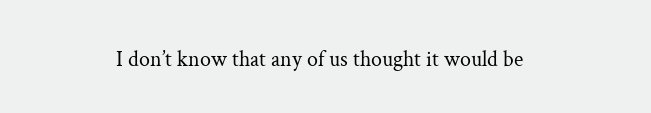I don’t know that any of us thought it would be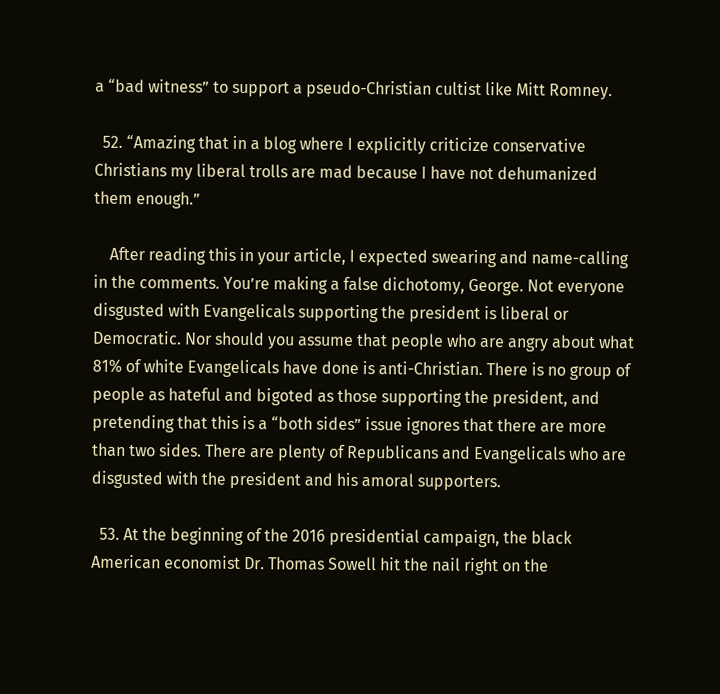a “bad witness” to support a pseudo-Christian cultist like Mitt Romney.

  52. “Amazing that in a blog where I explicitly criticize conservative Christians my liberal trolls are mad because I have not dehumanized them enough.”

    After reading this in your article, I expected swearing and name-calling in the comments. You’re making a false dichotomy, George. Not everyone disgusted with Evangelicals supporting the president is liberal or Democratic. Nor should you assume that people who are angry about what 81% of white Evangelicals have done is anti-Christian. There is no group of people as hateful and bigoted as those supporting the president, and pretending that this is a “both sides” issue ignores that there are more than two sides. There are plenty of Republicans and Evangelicals who are disgusted with the president and his amoral supporters.

  53. At the beginning of the 2016 presidential campaign, the black American economist Dr. Thomas Sowell hit the nail right on the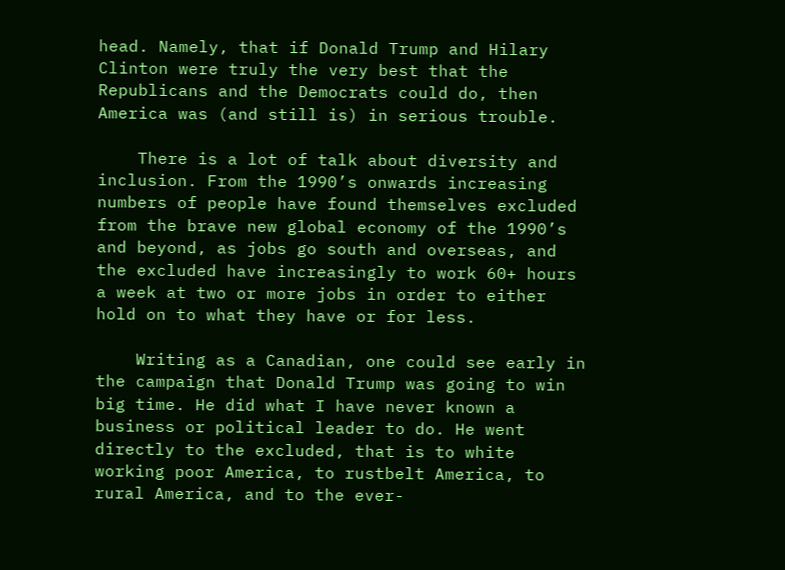head. Namely, that if Donald Trump and Hilary Clinton were truly the very best that the Republicans and the Democrats could do, then America was (and still is) in serious trouble.

    There is a lot of talk about diversity and inclusion. From the 1990’s onwards increasing numbers of people have found themselves excluded from the brave new global economy of the 1990’s and beyond, as jobs go south and overseas, and the excluded have increasingly to work 60+ hours a week at two or more jobs in order to either hold on to what they have or for less.

    Writing as a Canadian, one could see early in the campaign that Donald Trump was going to win big time. He did what I have never known a business or political leader to do. He went directly to the excluded, that is to white working poor America, to rustbelt America, to rural America, and to the ever-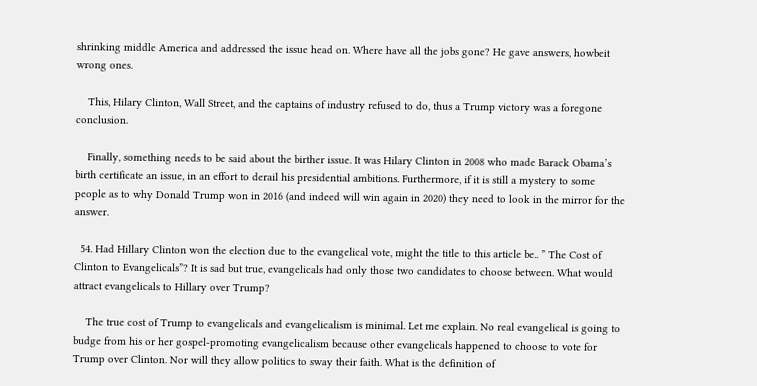shrinking middle America and addressed the issue head on. Where have all the jobs gone? He gave answers, howbeit wrong ones.

    This, Hilary Clinton, Wall Street, and the captains of industry refused to do, thus a Trump victory was a foregone conclusion.

    Finally, something needs to be said about the birther issue. It was Hilary Clinton in 2008 who made Barack Obama’s birth certificate an issue, in an effort to derail his presidential ambitions. Furthermore, if it is still a mystery to some people as to why Donald Trump won in 2016 (and indeed will win again in 2020) they need to look in the mirror for the answer.

  54. Had Hillary Clinton won the election due to the evangelical vote, might the title to this article be.. ” The Cost of Clinton to Evangelicals”? It is sad but true, evangelicals had only those two candidates to choose between. What would attract evangelicals to Hillary over Trump?

    The true cost of Trump to evangelicals and evangelicalism is minimal. Let me explain. No real evangelical is going to budge from his or her gospel-promoting evangelicalism because other evangelicals happened to choose to vote for Trump over Clinton. Nor will they allow politics to sway their faith. What is the definition of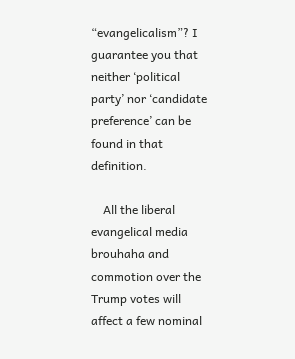“evangelicalism”? I guarantee you that neither ‘political party’ nor ‘candidate preference’ can be found in that definition.

    All the liberal evangelical media brouhaha and commotion over the Trump votes will affect a few nominal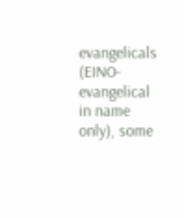evangelicals (EINO- evangelical in name only), some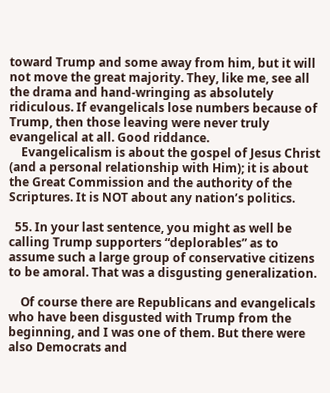toward Trump and some away from him, but it will not move the great majority. They, like me, see all the drama and hand-wringing as absolutely ridiculous. If evangelicals lose numbers because of Trump, then those leaving were never truly evangelical at all. Good riddance.
    Evangelicalism is about the gospel of Jesus Christ (and a personal relationship with Him); it is about the Great Commission and the authority of the Scriptures. It is NOT about any nation’s politics.

  55. In your last sentence, you might as well be calling Trump supporters “deplorables” as to assume such a large group of conservative citizens to be amoral. That was a disgusting generalization.

    Of course there are Republicans and evangelicals who have been disgusted with Trump from the beginning, and I was one of them. But there were also Democrats and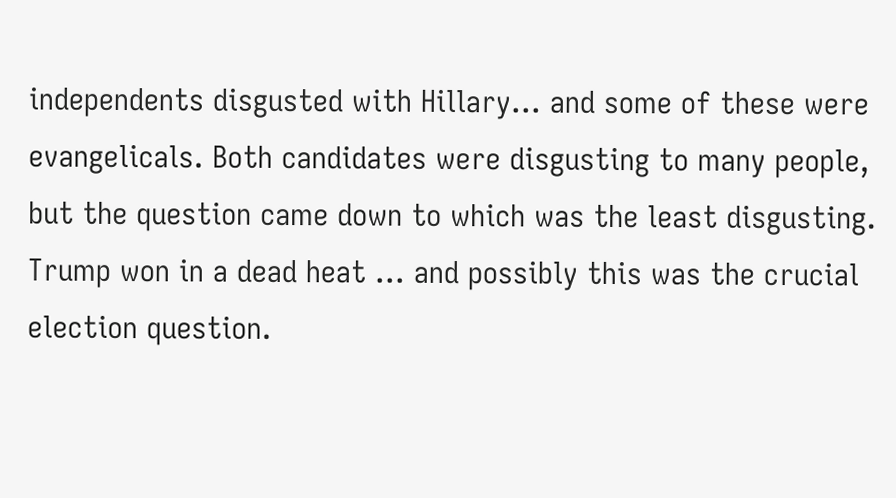independents disgusted with Hillary… and some of these were evangelicals. Both candidates were disgusting to many people, but the question came down to which was the least disgusting. Trump won in a dead heat … and possibly this was the crucial election question.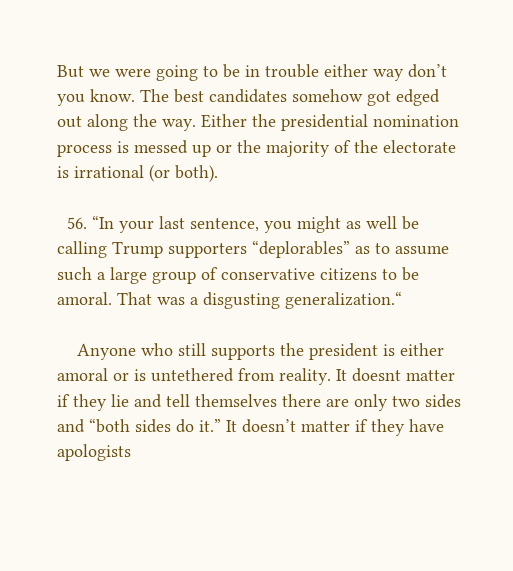But we were going to be in trouble either way don’t you know. The best candidates somehow got edged out along the way. Either the presidential nomination process is messed up or the majority of the electorate is irrational (or both).

  56. “In your last sentence, you might as well be calling Trump supporters “deplorables” as to assume such a large group of conservative citizens to be amoral. That was a disgusting generalization.“

    Anyone who still supports the president is either amoral or is untethered from reality. It doesnt matter if they lie and tell themselves there are only two sides and “both sides do it.” It doesn’t matter if they have apologists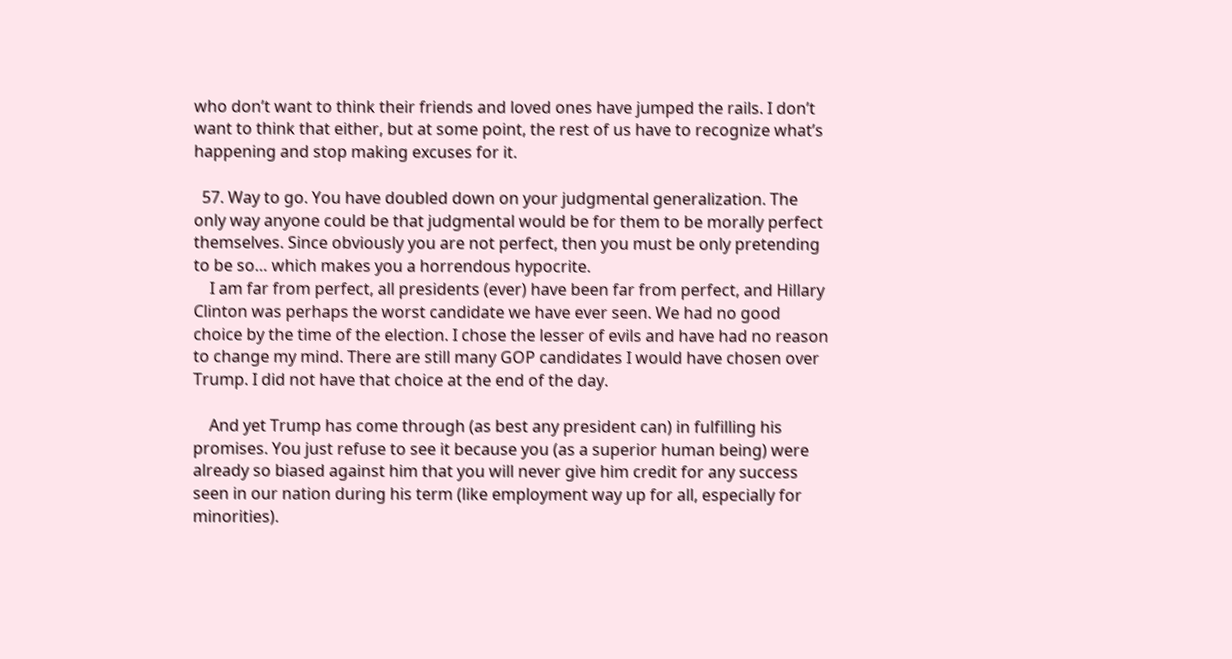who don’t want to think their friends and loved ones have jumped the rails. I don’t want to think that either, but at some point, the rest of us have to recognize what’s happening and stop making excuses for it.

  57. Way to go. You have doubled down on your judgmental generalization. The only way anyone could be that judgmental would be for them to be morally perfect themselves. Since obviously you are not perfect, then you must be only pretending to be so… which makes you a horrendous hypocrite.
    I am far from perfect, all presidents (ever) have been far from perfect, and Hillary Clinton was perhaps the worst candidate we have ever seen. We had no good choice by the time of the election. I chose the lesser of evils and have had no reason to change my mind. There are still many GOP candidates I would have chosen over Trump. I did not have that choice at the end of the day.

    And yet Trump has come through (as best any president can) in fulfilling his promises. You just refuse to see it because you (as a superior human being) were already so biased against him that you will never give him credit for any success seen in our nation during his term (like employment way up for all, especially for minorities).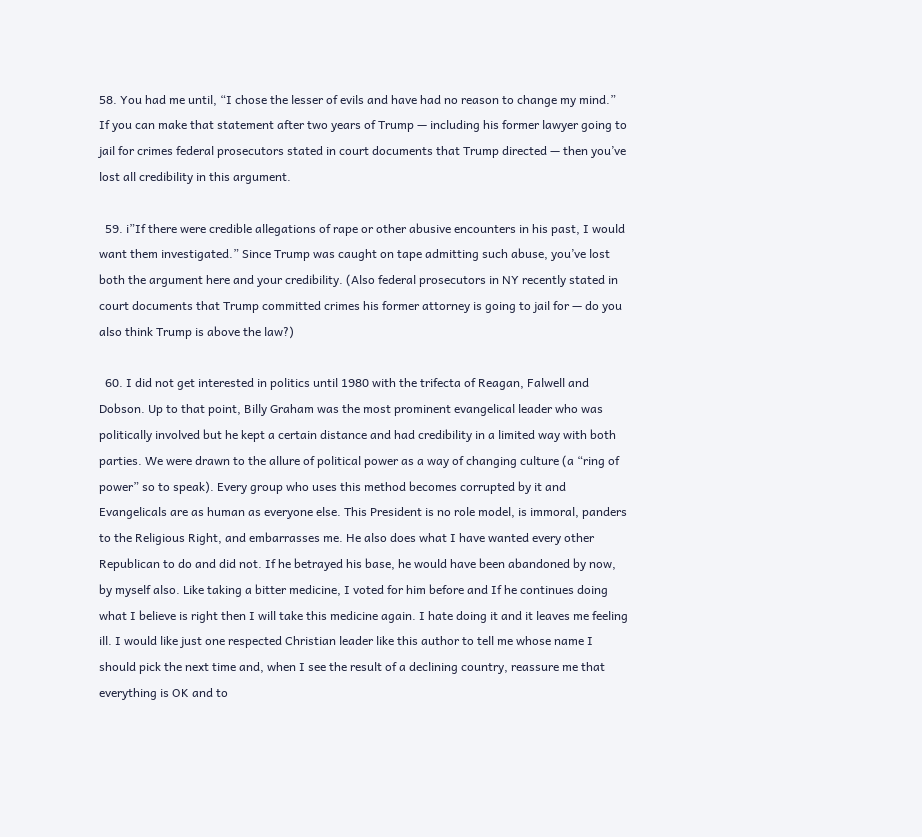58. You had me until, “I chose the lesser of evils and have had no reason to change my mind.” If you can make that statement after two years of Trump — including his former lawyer going to jail for crimes federal prosecutors stated in court documents that Trump directed — then you’ve lost all credibility in this argument.

  59. i”If there were credible allegations of rape or other abusive encounters in his past, I would want them investigated.” Since Trump was caught on tape admitting such abuse, you’ve lost both the argument here and your credibility. (Also federal prosecutors in NY recently stated in court documents that Trump committed crimes his former attorney is going to jail for — do you also think Trump is above the law?)

  60. I did not get interested in politics until 1980 with the trifecta of Reagan, Falwell and Dobson. Up to that point, Billy Graham was the most prominent evangelical leader who was politically involved but he kept a certain distance and had credibility in a limited way with both parties. We were drawn to the allure of political power as a way of changing culture (a “ring of power” so to speak). Every group who uses this method becomes corrupted by it and Evangelicals are as human as everyone else. This President is no role model, is immoral, panders to the Religious Right, and embarrasses me. He also does what I have wanted every other Republican to do and did not. If he betrayed his base, he would have been abandoned by now, by myself also. Like taking a bitter medicine, I voted for him before and If he continues doing what I believe is right then I will take this medicine again. I hate doing it and it leaves me feeling ill. I would like just one respected Christian leader like this author to tell me whose name I should pick the next time and, when I see the result of a declining country, reassure me that everything is OK and to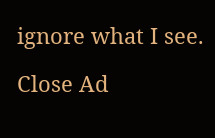ignore what I see.

Close Ad